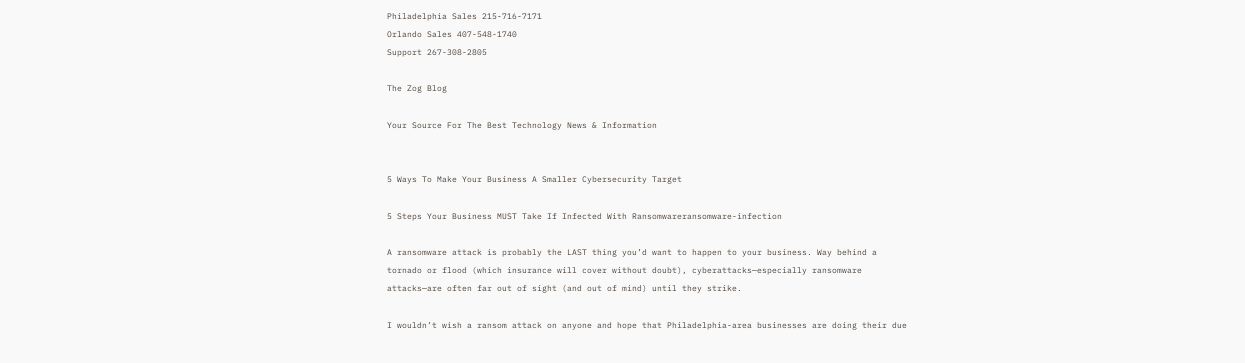Philadelphia Sales 215-716-7171
Orlando Sales 407-548-1740
Support 267-308-2805

The Zog Blog

Your Source For The Best Technology News & Information


5 Ways To Make Your Business A Smaller Cybersecurity Target

5 Steps Your Business MUST Take If Infected With Ransomwareransomware-infection

A ransomware attack is probably the LAST thing you’d want to happen to your business. Way behind a tornado or flood (which insurance will cover without doubt), cyberattacks—especially ransomware attacks—are often far out of sight (and out of mind) until they strike.

I wouldn’t wish a ransom attack on anyone and hope that Philadelphia-area businesses are doing their due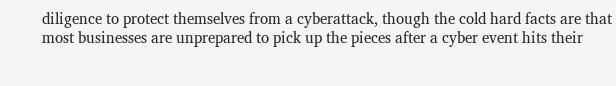diligence to protect themselves from a cyberattack, though the cold hard facts are that most businesses are unprepared to pick up the pieces after a cyber event hits their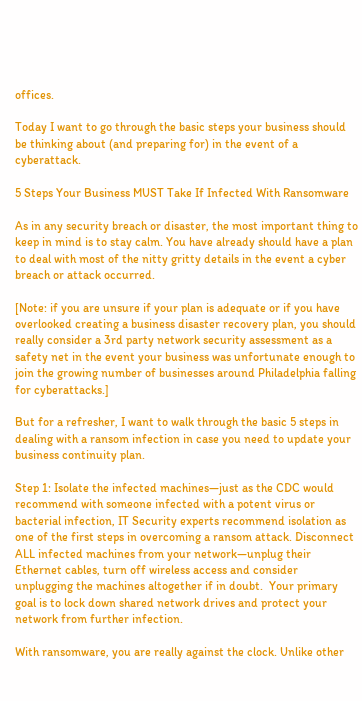offices.

Today I want to go through the basic steps your business should be thinking about (and preparing for) in the event of a cyberattack.

5 Steps Your Business MUST Take If Infected With Ransomware

As in any security breach or disaster, the most important thing to keep in mind is to stay calm. You have already should have a plan to deal with most of the nitty gritty details in the event a cyber breach or attack occurred.

[Note: if you are unsure if your plan is adequate or if you have overlooked creating a business disaster recovery plan, you should really consider a 3rd party network security assessment as a safety net in the event your business was unfortunate enough to join the growing number of businesses around Philadelphia falling for cyberattacks.]

But for a refresher, I want to walk through the basic 5 steps in dealing with a ransom infection in case you need to update your business continuity plan.

Step 1: Isolate the infected machines—just as the CDC would recommend with someone infected with a potent virus or bacterial infection, IT Security experts recommend isolation as one of the first steps in overcoming a ransom attack. Disconnect ALL infected machines from your network—unplug their Ethernet cables, turn off wireless access and consider unplugging the machines altogether if in doubt.  Your primary goal is to lock down shared network drives and protect your network from further infection.

With ransomware, you are really against the clock. Unlike other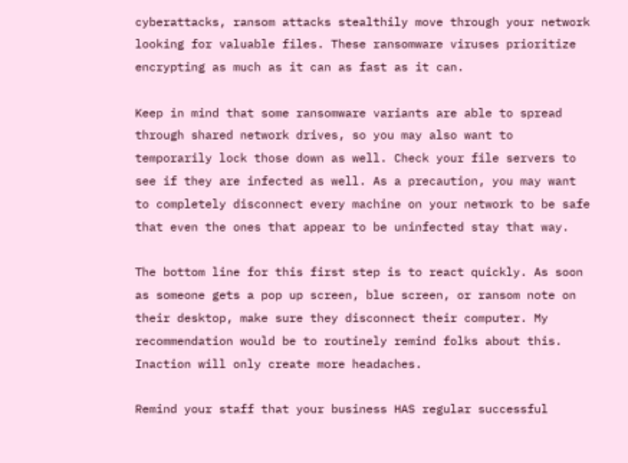cyberattacks, ransom attacks stealthily move through your network looking for valuable files. These ransomware viruses prioritize encrypting as much as it can as fast as it can.

Keep in mind that some ransomware variants are able to spread through shared network drives, so you may also want to temporarily lock those down as well. Check your file servers to see if they are infected as well. As a precaution, you may want to completely disconnect every machine on your network to be safe that even the ones that appear to be uninfected stay that way.

The bottom line for this first step is to react quickly. As soon as someone gets a pop up screen, blue screen, or ransom note on their desktop, make sure they disconnect their computer. My recommendation would be to routinely remind folks about this. Inaction will only create more headaches.

Remind your staff that your business HAS regular successful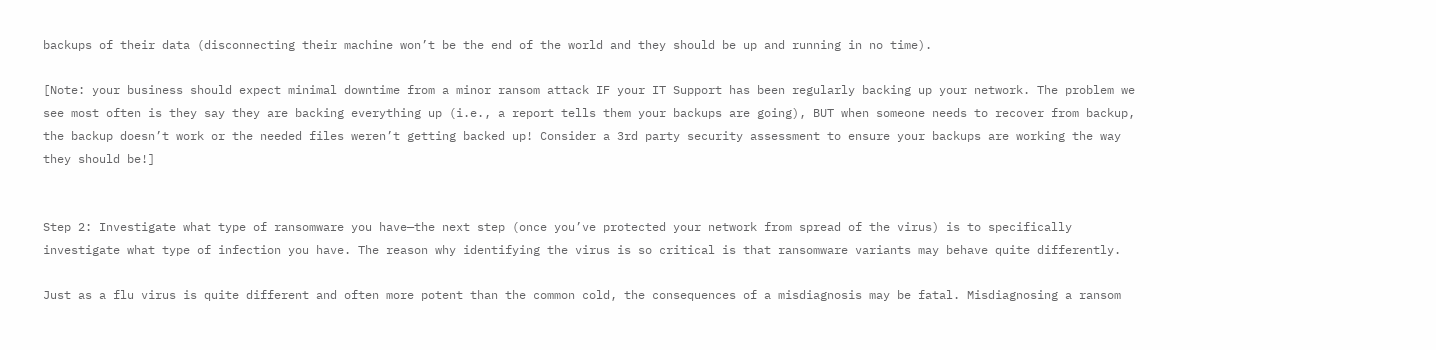backups of their data (disconnecting their machine won’t be the end of the world and they should be up and running in no time).

[Note: your business should expect minimal downtime from a minor ransom attack IF your IT Support has been regularly backing up your network. The problem we see most often is they say they are backing everything up (i.e., a report tells them your backups are going), BUT when someone needs to recover from backup, the backup doesn’t work or the needed files weren’t getting backed up! Consider a 3rd party security assessment to ensure your backups are working the way they should be!]


Step 2: Investigate what type of ransomware you have—the next step (once you’ve protected your network from spread of the virus) is to specifically investigate what type of infection you have. The reason why identifying the virus is so critical is that ransomware variants may behave quite differently.

Just as a flu virus is quite different and often more potent than the common cold, the consequences of a misdiagnosis may be fatal. Misdiagnosing a ransom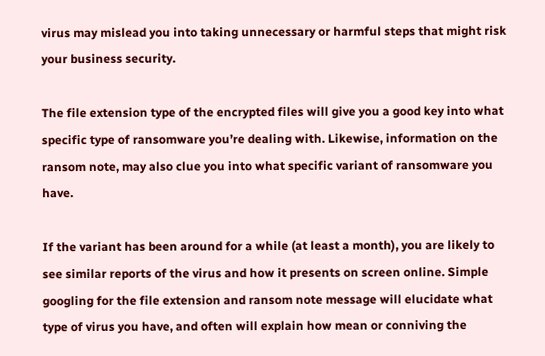virus may mislead you into taking unnecessary or harmful steps that might risk your business security.

The file extension type of the encrypted files will give you a good key into what specific type of ransomware you’re dealing with. Likewise, information on the ransom note, may also clue you into what specific variant of ransomware you have.

If the variant has been around for a while (at least a month), you are likely to see similar reports of the virus and how it presents on screen online. Simple googling for the file extension and ransom note message will elucidate what type of virus you have, and often will explain how mean or conniving the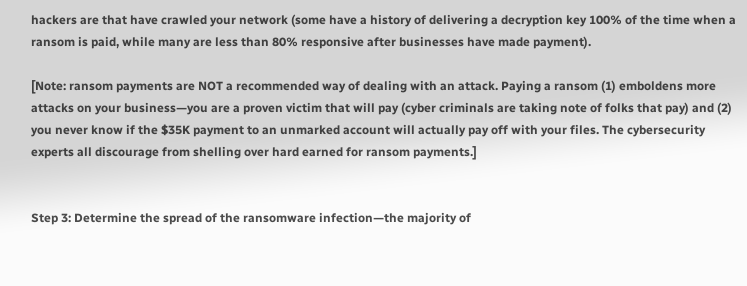hackers are that have crawled your network (some have a history of delivering a decryption key 100% of the time when a ransom is paid, while many are less than 80% responsive after businesses have made payment).

[Note: ransom payments are NOT a recommended way of dealing with an attack. Paying a ransom (1) emboldens more attacks on your business—you are a proven victim that will pay (cyber criminals are taking note of folks that pay) and (2) you never know if the $35K payment to an unmarked account will actually pay off with your files. The cybersecurity experts all discourage from shelling over hard earned for ransom payments.]


Step 3: Determine the spread of the ransomware infection—the majority of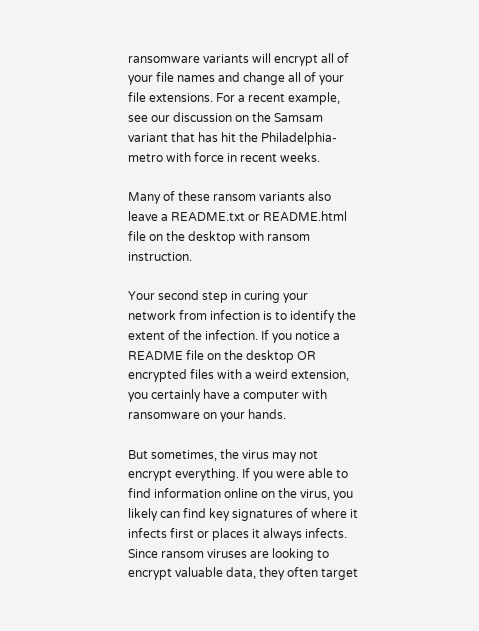ransomware variants will encrypt all of your file names and change all of your file extensions. For a recent example, see our discussion on the Samsam variant that has hit the Philadelphia-metro with force in recent weeks.

Many of these ransom variants also leave a README.txt or README.html file on the desktop with ransom instruction.

Your second step in curing your network from infection is to identify the extent of the infection. If you notice a README file on the desktop OR encrypted files with a weird extension, you certainly have a computer with ransomware on your hands.

But sometimes, the virus may not encrypt everything. If you were able to find information online on the virus, you likely can find key signatures of where it infects first or places it always infects. Since ransom viruses are looking to encrypt valuable data, they often target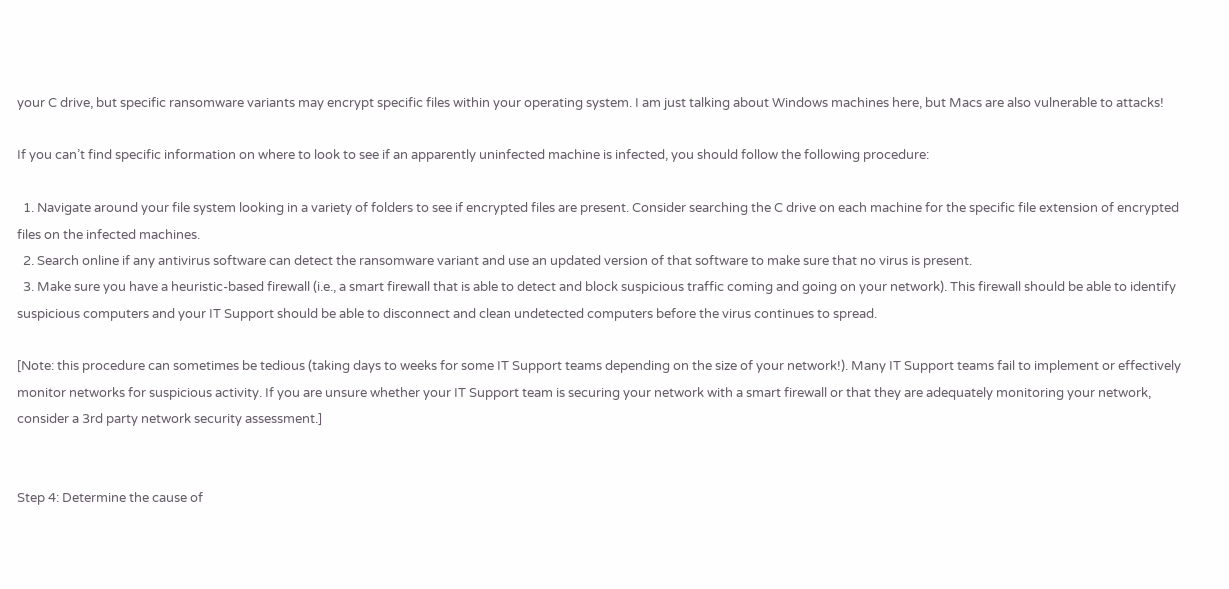your C drive, but specific ransomware variants may encrypt specific files within your operating system. I am just talking about Windows machines here, but Macs are also vulnerable to attacks!

If you can’t find specific information on where to look to see if an apparently uninfected machine is infected, you should follow the following procedure:

  1. Navigate around your file system looking in a variety of folders to see if encrypted files are present. Consider searching the C drive on each machine for the specific file extension of encrypted files on the infected machines.
  2. Search online if any antivirus software can detect the ransomware variant and use an updated version of that software to make sure that no virus is present.
  3. Make sure you have a heuristic-based firewall (i.e., a smart firewall that is able to detect and block suspicious traffic coming and going on your network). This firewall should be able to identify suspicious computers and your IT Support should be able to disconnect and clean undetected computers before the virus continues to spread.

[Note: this procedure can sometimes be tedious (taking days to weeks for some IT Support teams depending on the size of your network!). Many IT Support teams fail to implement or effectively monitor networks for suspicious activity. If you are unsure whether your IT Support team is securing your network with a smart firewall or that they are adequately monitoring your network, consider a 3rd party network security assessment.]


Step 4: Determine the cause of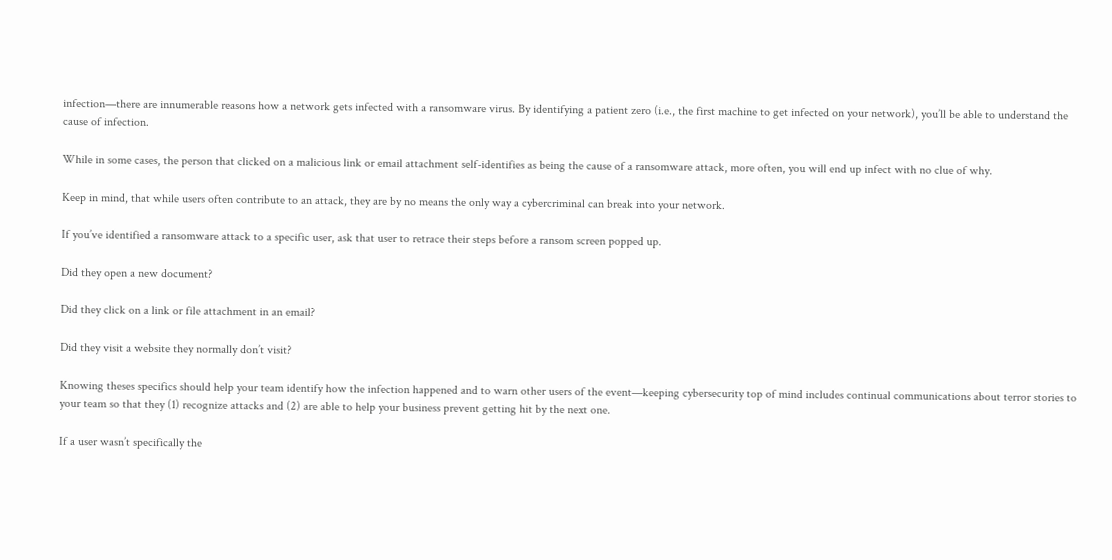infection—there are innumerable reasons how a network gets infected with a ransomware virus. By identifying a patient zero (i.e., the first machine to get infected on your network), you’ll be able to understand the cause of infection.

While in some cases, the person that clicked on a malicious link or email attachment self-identifies as being the cause of a ransomware attack, more often, you will end up infect with no clue of why.

Keep in mind, that while users often contribute to an attack, they are by no means the only way a cybercriminal can break into your network.

If you’ve identified a ransomware attack to a specific user, ask that user to retrace their steps before a ransom screen popped up.

Did they open a new document?

Did they click on a link or file attachment in an email?

Did they visit a website they normally don’t visit?

Knowing theses specifics should help your team identify how the infection happened and to warn other users of the event—keeping cybersecurity top of mind includes continual communications about terror stories to your team so that they (1) recognize attacks and (2) are able to help your business prevent getting hit by the next one.

If a user wasn’t specifically the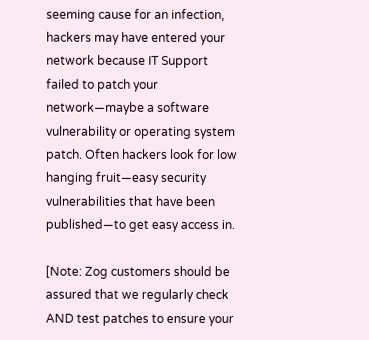seeming cause for an infection, hackers may have entered your network because IT Support failed to patch your network—maybe a software vulnerability or operating system patch. Often hackers look for low hanging fruit—easy security vulnerabilities that have been published—to get easy access in.

[Note: Zog customers should be assured that we regularly check AND test patches to ensure your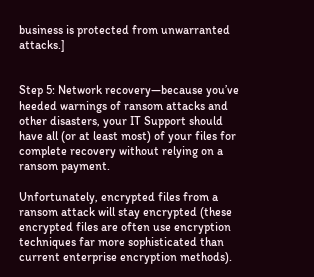business is protected from unwarranted attacks.]


Step 5: Network recovery—because you’ve heeded warnings of ransom attacks and other disasters, your IT Support should have all (or at least most) of your files for complete recovery without relying on a ransom payment.

Unfortunately, encrypted files from a ransom attack will stay encrypted (these encrypted files are often use encryption techniques far more sophisticated than current enterprise encryption methods).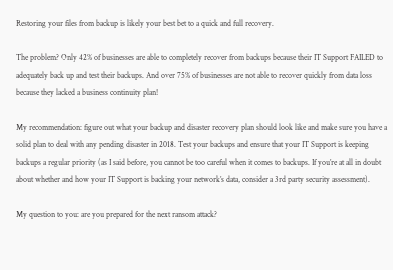Restoring your files from backup is likely your best bet to a quick and full recovery.

The problem? Only 42% of businesses are able to completely recover from backups because their IT Support FAILED to adequately back up and test their backups. And over 75% of businesses are not able to recover quickly from data loss because they lacked a business continuity plan!

My recommendation: figure out what your backup and disaster recovery plan should look like and make sure you have a solid plan to deal with any pending disaster in 2018. Test your backups and ensure that your IT Support is keeping backups a regular priority (as I said before, you cannot be too careful when it comes to backups. If you’re at all in doubt about whether and how your IT Support is backing your network’s data, consider a 3rd party security assessment).

My question to you: are you prepared for the next ransom attack?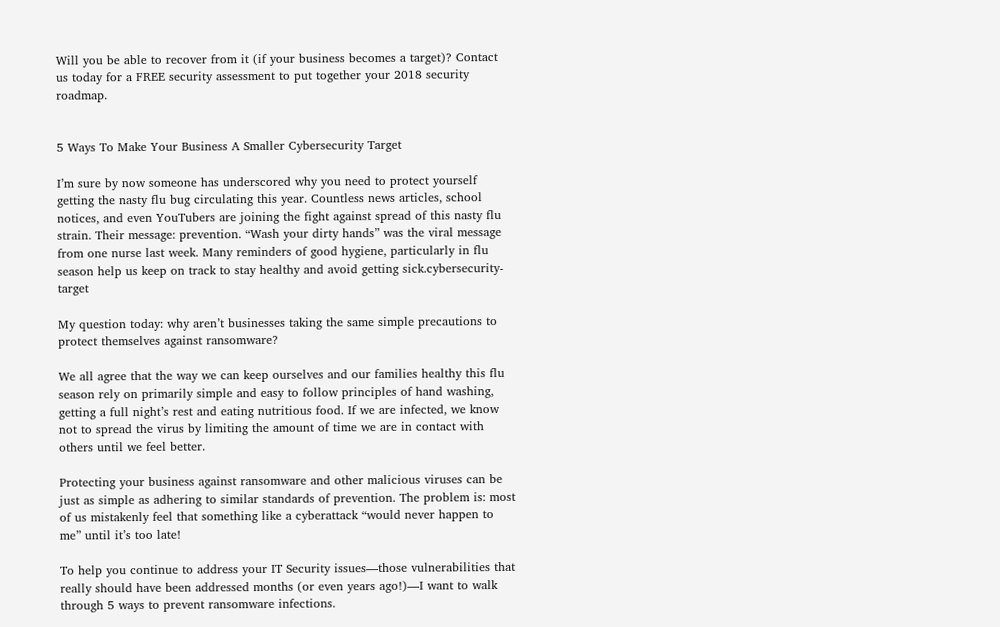Will you be able to recover from it (if your business becomes a target)? Contact us today for a FREE security assessment to put together your 2018 security roadmap.


5 Ways To Make Your Business A Smaller Cybersecurity Target

I’m sure by now someone has underscored why you need to protect yourself getting the nasty flu bug circulating this year. Countless news articles, school notices, and even YouTubers are joining the fight against spread of this nasty flu strain. Their message: prevention. “Wash your dirty hands” was the viral message from one nurse last week. Many reminders of good hygiene, particularly in flu season help us keep on track to stay healthy and avoid getting sick.cybersecurity-target

My question today: why aren’t businesses taking the same simple precautions to protect themselves against ransomware?

We all agree that the way we can keep ourselves and our families healthy this flu season rely on primarily simple and easy to follow principles of hand washing, getting a full night’s rest and eating nutritious food. If we are infected, we know not to spread the virus by limiting the amount of time we are in contact with others until we feel better.

Protecting your business against ransomware and other malicious viruses can be just as simple as adhering to similar standards of prevention. The problem is: most of us mistakenly feel that something like a cyberattack “would never happen to me” until it’s too late!

To help you continue to address your IT Security issues—those vulnerabilities that really should have been addressed months (or even years ago!)—I want to walk through 5 ways to prevent ransomware infections.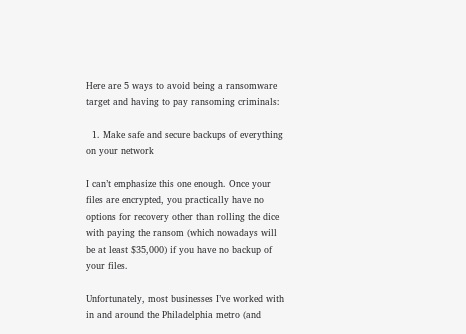Here are 5 ways to avoid being a ransomware target and having to pay ransoming criminals:

  1. Make safe and secure backups of everything on your network

I can’t emphasize this one enough. Once your files are encrypted, you practically have no options for recovery other than rolling the dice with paying the ransom (which nowadays will be at least $35,000) if you have no backup of your files.

Unfortunately, most businesses I’ve worked with in and around the Philadelphia metro (and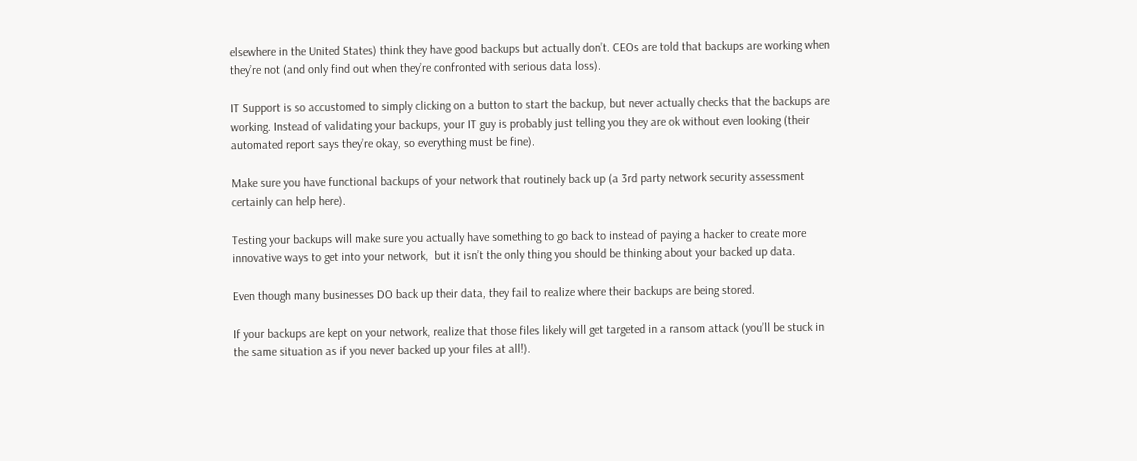elsewhere in the United States) think they have good backups but actually don’t. CEOs are told that backups are working when they’re not (and only find out when they’re confronted with serious data loss).

IT Support is so accustomed to simply clicking on a button to start the backup, but never actually checks that the backups are working. Instead of validating your backups, your IT guy is probably just telling you they are ok without even looking (their automated report says they’re okay, so everything must be fine).

Make sure you have functional backups of your network that routinely back up (a 3rd party network security assessment certainly can help here).

Testing your backups will make sure you actually have something to go back to instead of paying a hacker to create more innovative ways to get into your network,  but it isn’t the only thing you should be thinking about your backed up data.

Even though many businesses DO back up their data, they fail to realize where their backups are being stored.

If your backups are kept on your network, realize that those files likely will get targeted in a ransom attack (you’ll be stuck in the same situation as if you never backed up your files at all!).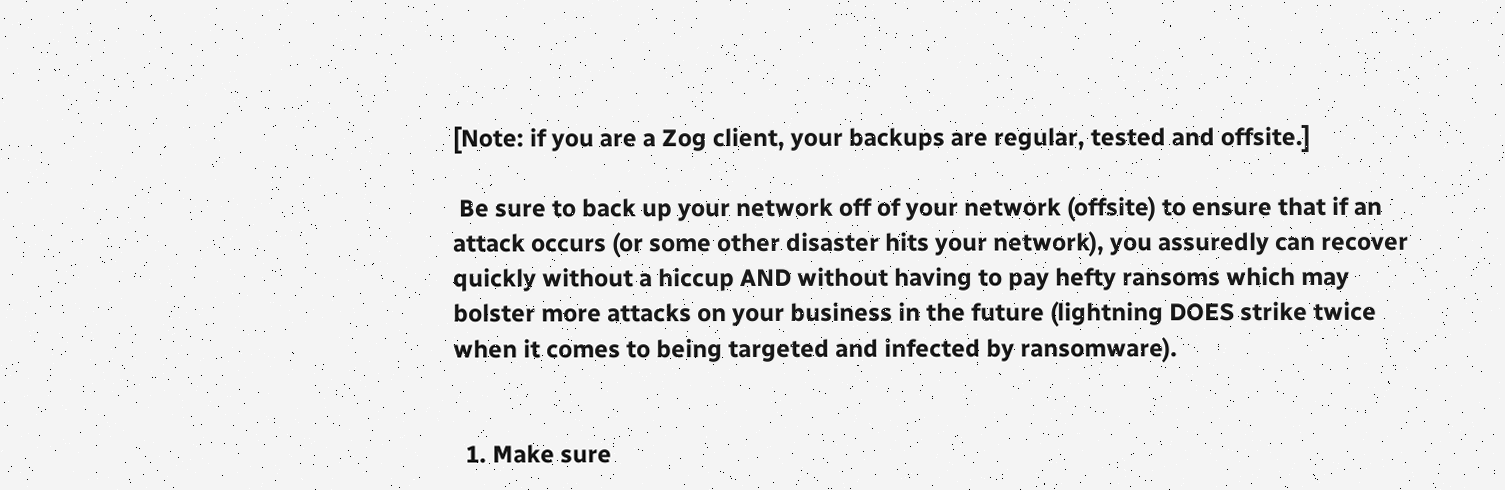[Note: if you are a Zog client, your backups are regular, tested and offsite.]

 Be sure to back up your network off of your network (offsite) to ensure that if an attack occurs (or some other disaster hits your network), you assuredly can recover quickly without a hiccup AND without having to pay hefty ransoms which may bolster more attacks on your business in the future (lightning DOES strike twice when it comes to being targeted and infected by ransomware).


  1. Make sure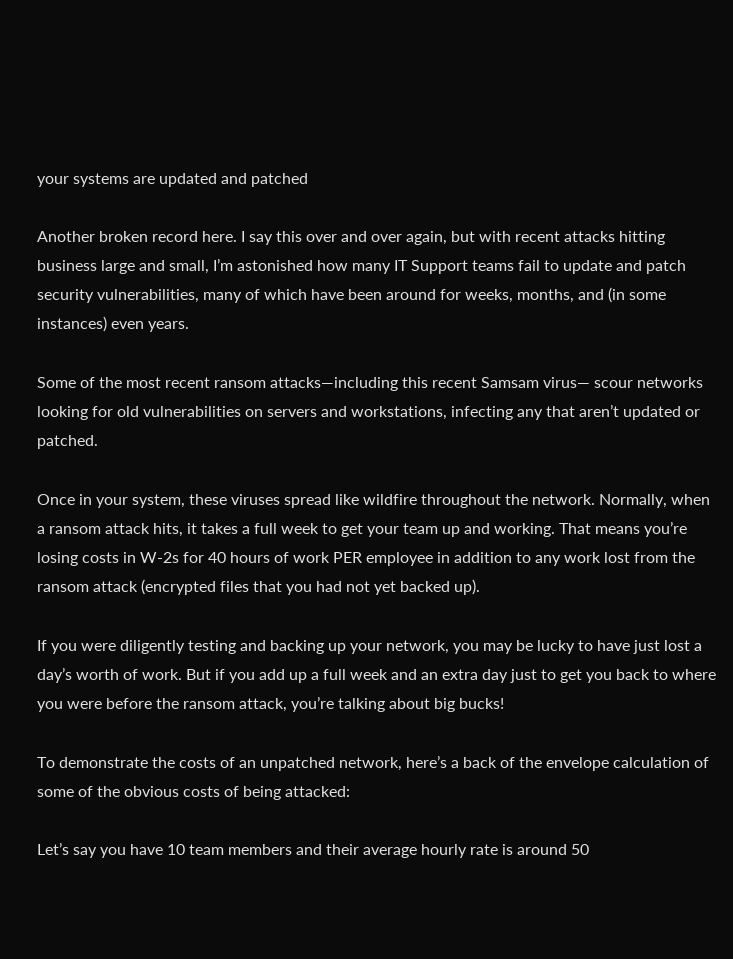your systems are updated and patched

Another broken record here. I say this over and over again, but with recent attacks hitting business large and small, I’m astonished how many IT Support teams fail to update and patch security vulnerabilities, many of which have been around for weeks, months, and (in some instances) even years.

Some of the most recent ransom attacks—including this recent Samsam virus— scour networks looking for old vulnerabilities on servers and workstations, infecting any that aren’t updated or patched.

Once in your system, these viruses spread like wildfire throughout the network. Normally, when a ransom attack hits, it takes a full week to get your team up and working. That means you’re losing costs in W-2s for 40 hours of work PER employee in addition to any work lost from the ransom attack (encrypted files that you had not yet backed up).

If you were diligently testing and backing up your network, you may be lucky to have just lost a day’s worth of work. But if you add up a full week and an extra day just to get you back to where you were before the ransom attack, you’re talking about big bucks!

To demonstrate the costs of an unpatched network, here’s a back of the envelope calculation of some of the obvious costs of being attacked:

Let’s say you have 10 team members and their average hourly rate is around 50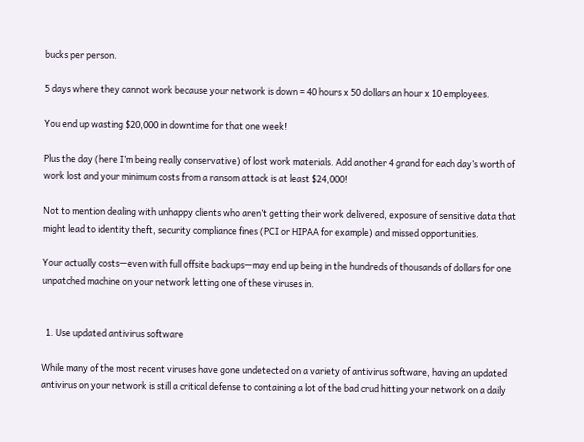bucks per person.

5 days where they cannot work because your network is down = 40 hours x 50 dollars an hour x 10 employees.

You end up wasting $20,000 in downtime for that one week!

Plus the day (here I’m being really conservative) of lost work materials. Add another 4 grand for each day’s worth of work lost and your minimum costs from a ransom attack is at least $24,000!

Not to mention dealing with unhappy clients who aren’t getting their work delivered, exposure of sensitive data that might lead to identity theft, security compliance fines (PCI or HIPAA for example) and missed opportunities.

Your actually costs—even with full offsite backups—may end up being in the hundreds of thousands of dollars for one unpatched machine on your network letting one of these viruses in.


  1. Use updated antivirus software

While many of the most recent viruses have gone undetected on a variety of antivirus software, having an updated antivirus on your network is still a critical defense to containing a lot of the bad crud hitting your network on a daily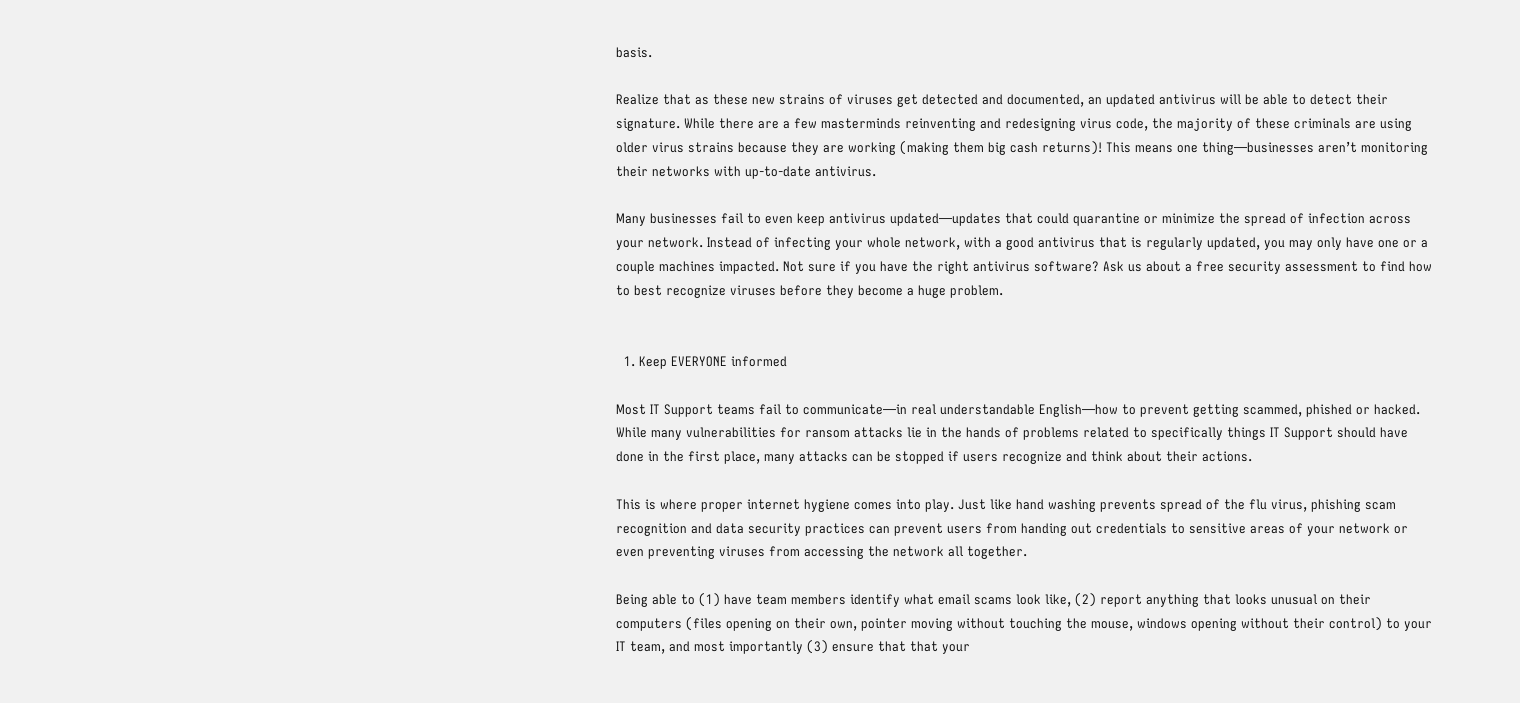basis.

Realize that as these new strains of viruses get detected and documented, an updated antivirus will be able to detect their signature. While there are a few masterminds reinventing and redesigning virus code, the majority of these criminals are using older virus strains because they are working (making them big cash returns)! This means one thing—businesses aren’t monitoring their networks with up-to-date antivirus.

Many businesses fail to even keep antivirus updated—updates that could quarantine or minimize the spread of infection across your network. Instead of infecting your whole network, with a good antivirus that is regularly updated, you may only have one or a couple machines impacted. Not sure if you have the right antivirus software? Ask us about a free security assessment to find how to best recognize viruses before they become a huge problem.


  1. Keep EVERYONE informed

Most IT Support teams fail to communicate—in real understandable English—how to prevent getting scammed, phished or hacked. While many vulnerabilities for ransom attacks lie in the hands of problems related to specifically things IT Support should have done in the first place, many attacks can be stopped if users recognize and think about their actions.

This is where proper internet hygiene comes into play. Just like hand washing prevents spread of the flu virus, phishing scam recognition and data security practices can prevent users from handing out credentials to sensitive areas of your network or even preventing viruses from accessing the network all together.

Being able to (1) have team members identify what email scams look like, (2) report anything that looks unusual on their computers (files opening on their own, pointer moving without touching the mouse, windows opening without their control) to your IT team, and most importantly (3) ensure that that your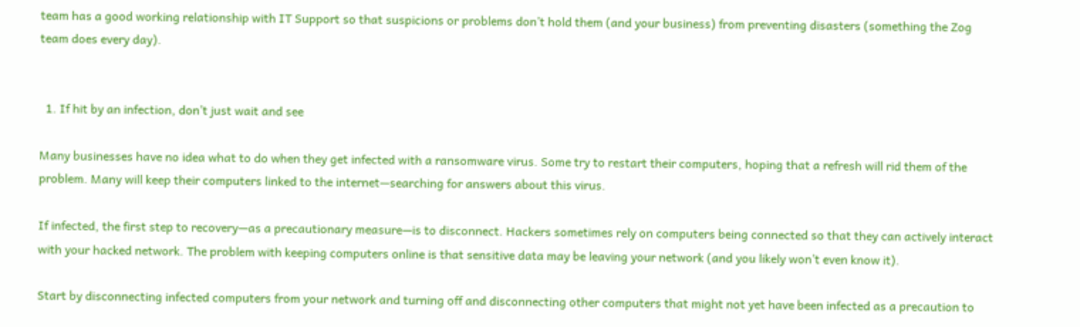team has a good working relationship with IT Support so that suspicions or problems don’t hold them (and your business) from preventing disasters (something the Zog team does every day).


  1. If hit by an infection, don’t just wait and see

Many businesses have no idea what to do when they get infected with a ransomware virus. Some try to restart their computers, hoping that a refresh will rid them of the problem. Many will keep their computers linked to the internet—searching for answers about this virus.

If infected, the first step to recovery—as a precautionary measure—is to disconnect. Hackers sometimes rely on computers being connected so that they can actively interact with your hacked network. The problem with keeping computers online is that sensitive data may be leaving your network (and you likely won’t even know it).

Start by disconnecting infected computers from your network and turning off and disconnecting other computers that might not yet have been infected as a precaution to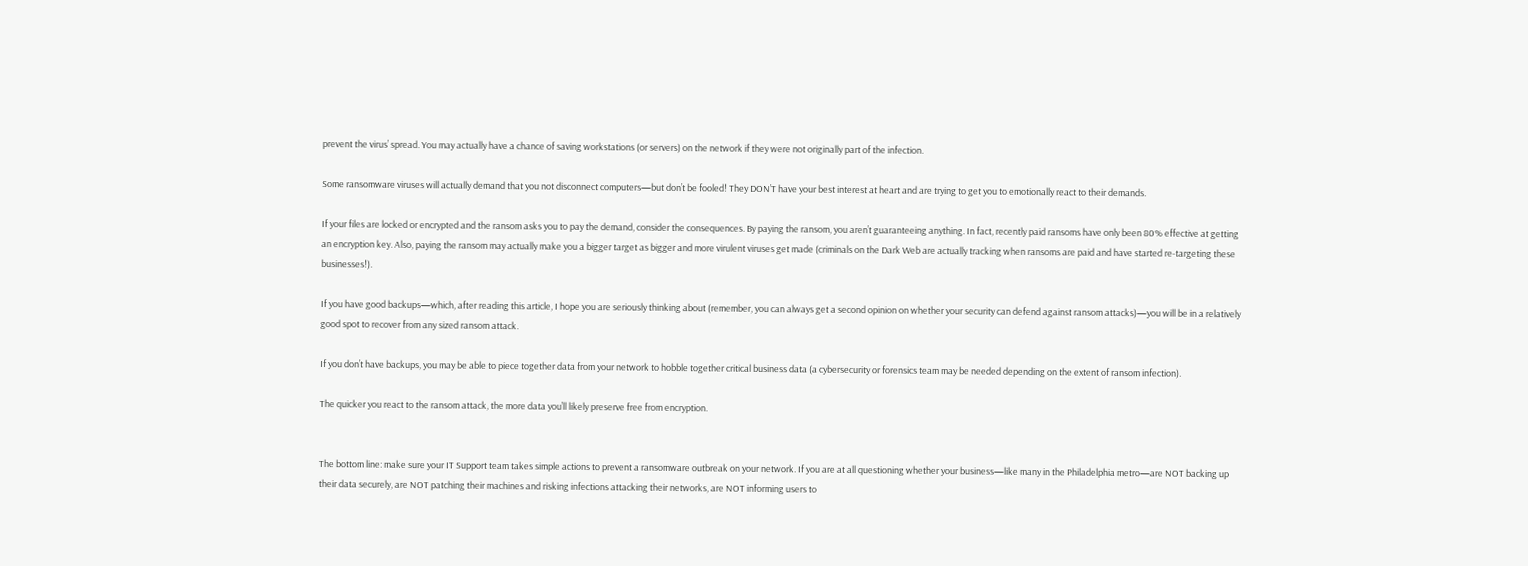prevent the virus’ spread. You may actually have a chance of saving workstations (or servers) on the network if they were not originally part of the infection.

Some ransomware viruses will actually demand that you not disconnect computers—but don’t be fooled! They DON’T have your best interest at heart and are trying to get you to emotionally react to their demands.

If your files are locked or encrypted and the ransom asks you to pay the demand, consider the consequences. By paying the ransom, you aren’t guaranteeing anything. In fact, recently paid ransoms have only been 80% effective at getting an encryption key. Also, paying the ransom may actually make you a bigger target as bigger and more virulent viruses get made (criminals on the Dark Web are actually tracking when ransoms are paid and have started re-targeting these businesses!).

If you have good backups—which, after reading this article, I hope you are seriously thinking about (remember, you can always get a second opinion on whether your security can defend against ransom attacks)—you will be in a relatively good spot to recover from any sized ransom attack.

If you don’t have backups, you may be able to piece together data from your network to hobble together critical business data (a cybersecurity or forensics team may be needed depending on the extent of ransom infection).

The quicker you react to the ransom attack, the more data you’ll likely preserve free from encryption.


The bottom line: make sure your IT Support team takes simple actions to prevent a ransomware outbreak on your network. If you are at all questioning whether your business—like many in the Philadelphia metro—are NOT backing up their data securely, are NOT patching their machines and risking infections attacking their networks, are NOT informing users to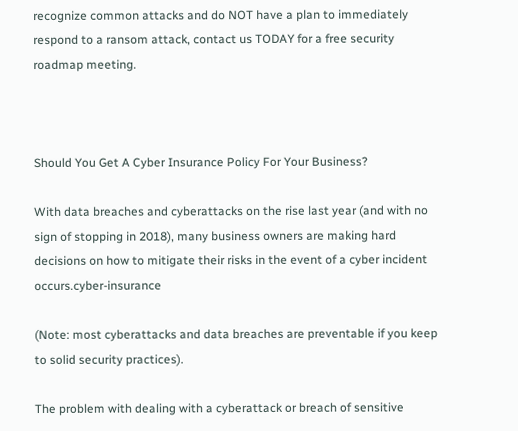recognize common attacks and do NOT have a plan to immediately respond to a ransom attack, contact us TODAY for a free security roadmap meeting.



Should You Get A Cyber Insurance Policy For Your Business?

With data breaches and cyberattacks on the rise last year (and with no sign of stopping in 2018), many business owners are making hard decisions on how to mitigate their risks in the event of a cyber incident occurs.cyber-insurance

(Note: most cyberattacks and data breaches are preventable if you keep to solid security practices).

The problem with dealing with a cyberattack or breach of sensitive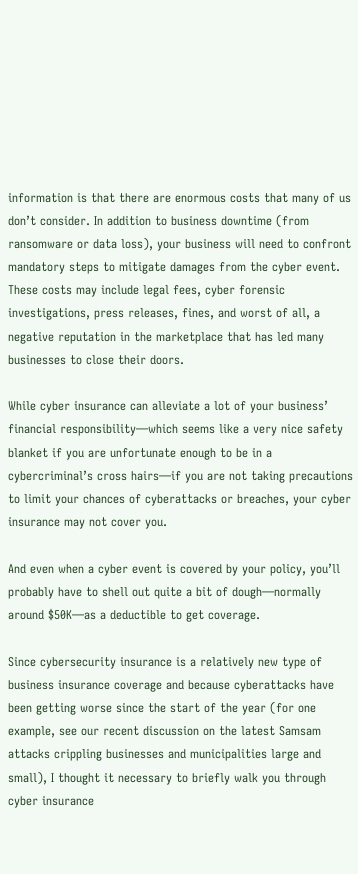information is that there are enormous costs that many of us don’t consider. In addition to business downtime (from ransomware or data loss), your business will need to confront mandatory steps to mitigate damages from the cyber event. These costs may include legal fees, cyber forensic investigations, press releases, fines, and worst of all, a negative reputation in the marketplace that has led many businesses to close their doors.

While cyber insurance can alleviate a lot of your business’ financial responsibility—which seems like a very nice safety blanket if you are unfortunate enough to be in a cybercriminal’s cross hairs—if you are not taking precautions to limit your chances of cyberattacks or breaches, your cyber insurance may not cover you.

And even when a cyber event is covered by your policy, you’ll probably have to shell out quite a bit of dough—normally around $50K—as a deductible to get coverage.

Since cybersecurity insurance is a relatively new type of business insurance coverage and because cyberattacks have been getting worse since the start of the year (for one example, see our recent discussion on the latest Samsam attacks crippling businesses and municipalities large and small), I thought it necessary to briefly walk you through cyber insurance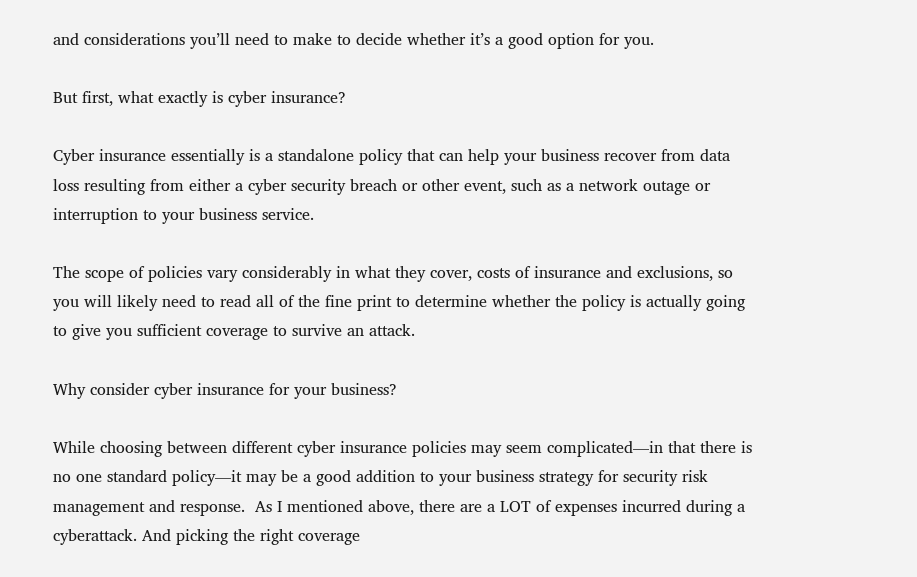and considerations you’ll need to make to decide whether it’s a good option for you.

But first, what exactly is cyber insurance?

Cyber insurance essentially is a standalone policy that can help your business recover from data loss resulting from either a cyber security breach or other event, such as a network outage or interruption to your business service.

The scope of policies vary considerably in what they cover, costs of insurance and exclusions, so you will likely need to read all of the fine print to determine whether the policy is actually going to give you sufficient coverage to survive an attack.

Why consider cyber insurance for your business?

While choosing between different cyber insurance policies may seem complicated—in that there is no one standard policy—it may be a good addition to your business strategy for security risk management and response.  As I mentioned above, there are a LOT of expenses incurred during a cyberattack. And picking the right coverage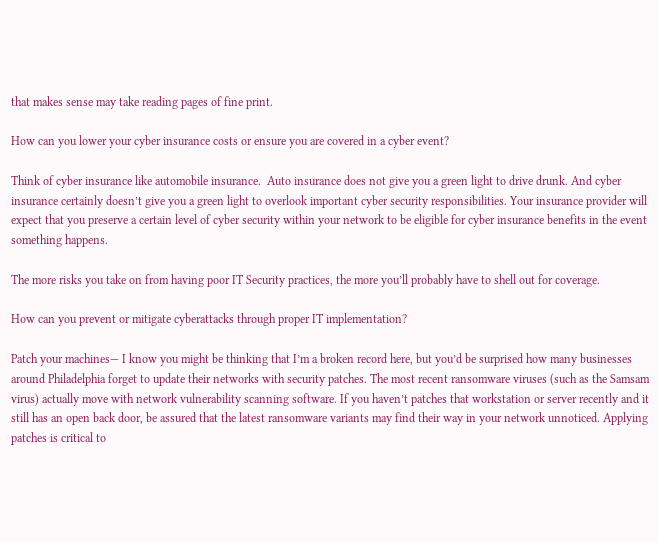that makes sense may take reading pages of fine print.

How can you lower your cyber insurance costs or ensure you are covered in a cyber event?

Think of cyber insurance like automobile insurance.  Auto insurance does not give you a green light to drive drunk. And cyber insurance certainly doesn’t give you a green light to overlook important cyber security responsibilities. Your insurance provider will expect that you preserve a certain level of cyber security within your network to be eligible for cyber insurance benefits in the event something happens.

The more risks you take on from having poor IT Security practices, the more you’ll probably have to shell out for coverage.

How can you prevent or mitigate cyberattacks through proper IT implementation?

Patch your machines— I know you might be thinking that I’m a broken record here, but you’d be surprised how many businesses around Philadelphia forget to update their networks with security patches. The most recent ransomware viruses (such as the Samsam virus) actually move with network vulnerability scanning software. If you haven’t patches that workstation or server recently and it still has an open back door, be assured that the latest ransomware variants may find their way in your network unnoticed. Applying patches is critical to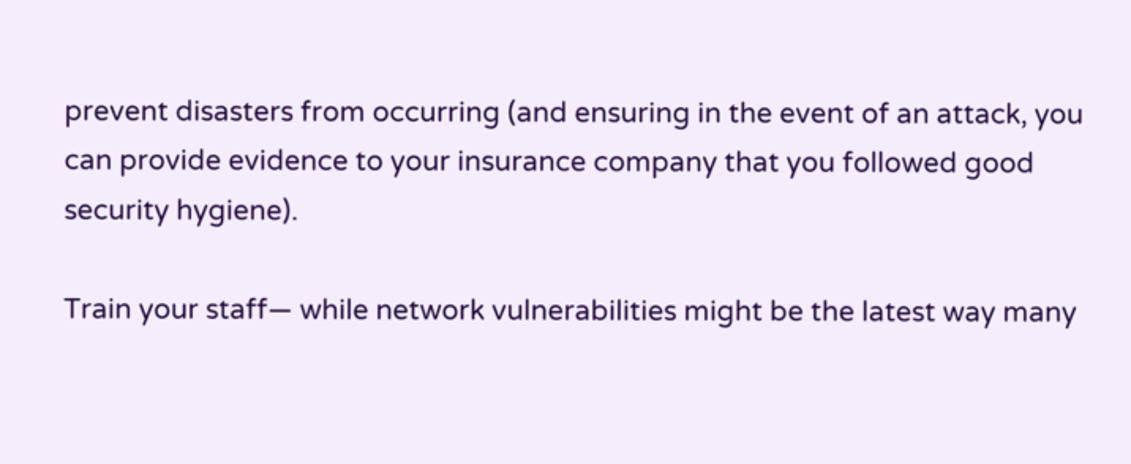prevent disasters from occurring (and ensuring in the event of an attack, you can provide evidence to your insurance company that you followed good security hygiene).

Train your staff— while network vulnerabilities might be the latest way many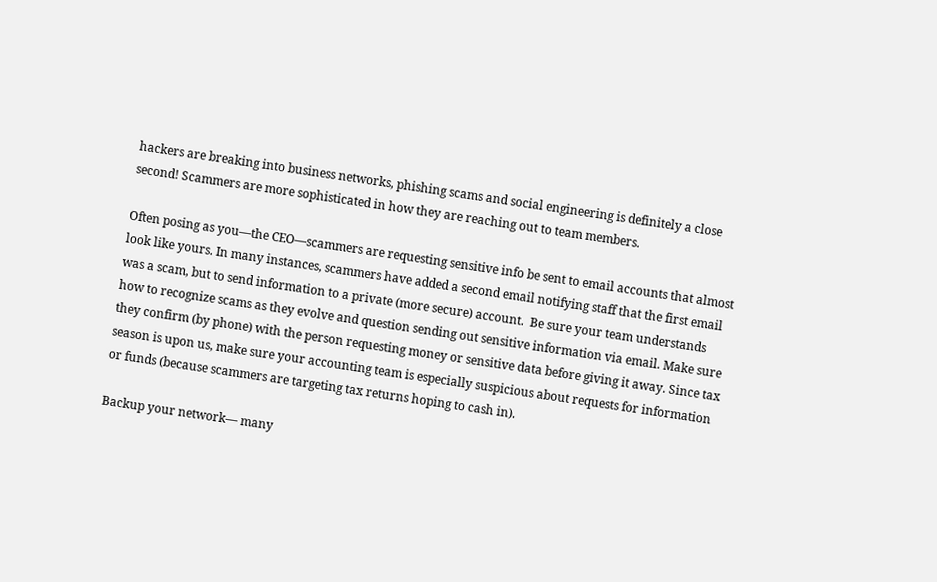hackers are breaking into business networks, phishing scams and social engineering is definitely a close second! Scammers are more sophisticated in how they are reaching out to team members.

Often posing as you—the CEO—scammers are requesting sensitive info be sent to email accounts that almost look like yours. In many instances, scammers have added a second email notifying staff that the first email was a scam, but to send information to a private (more secure) account.  Be sure your team understands how to recognize scams as they evolve and question sending out sensitive information via email. Make sure they confirm (by phone) with the person requesting money or sensitive data before giving it away. Since tax season is upon us, make sure your accounting team is especially suspicious about requests for information or funds (because scammers are targeting tax returns hoping to cash in).

Backup your network— many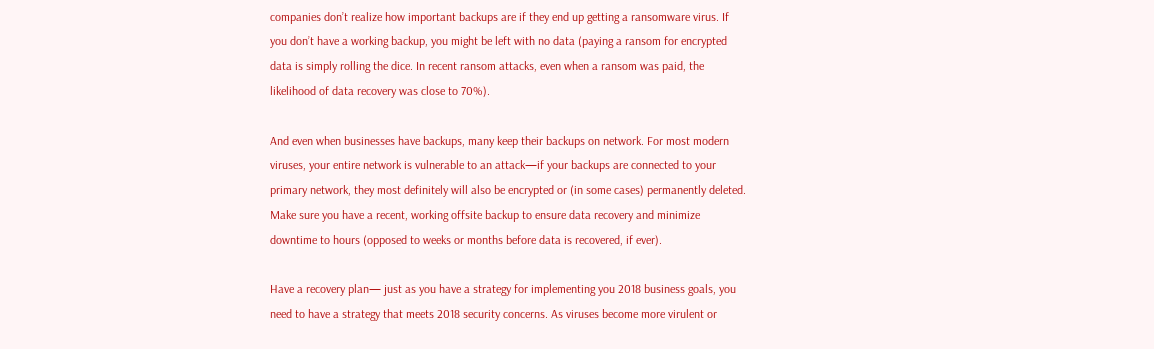companies don’t realize how important backups are if they end up getting a ransomware virus. If you don’t have a working backup, you might be left with no data (paying a ransom for encrypted data is simply rolling the dice. In recent ransom attacks, even when a ransom was paid, the likelihood of data recovery was close to 70%).

And even when businesses have backups, many keep their backups on network. For most modern viruses, your entire network is vulnerable to an attack—if your backups are connected to your primary network, they most definitely will also be encrypted or (in some cases) permanently deleted. Make sure you have a recent, working offsite backup to ensure data recovery and minimize downtime to hours (opposed to weeks or months before data is recovered, if ever).

Have a recovery plan— just as you have a strategy for implementing you 2018 business goals, you need to have a strategy that meets 2018 security concerns. As viruses become more virulent or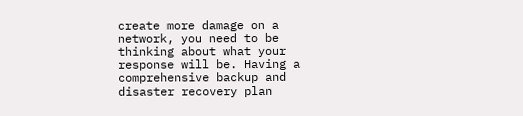create more damage on a network, you need to be thinking about what your response will be. Having a comprehensive backup and disaster recovery plan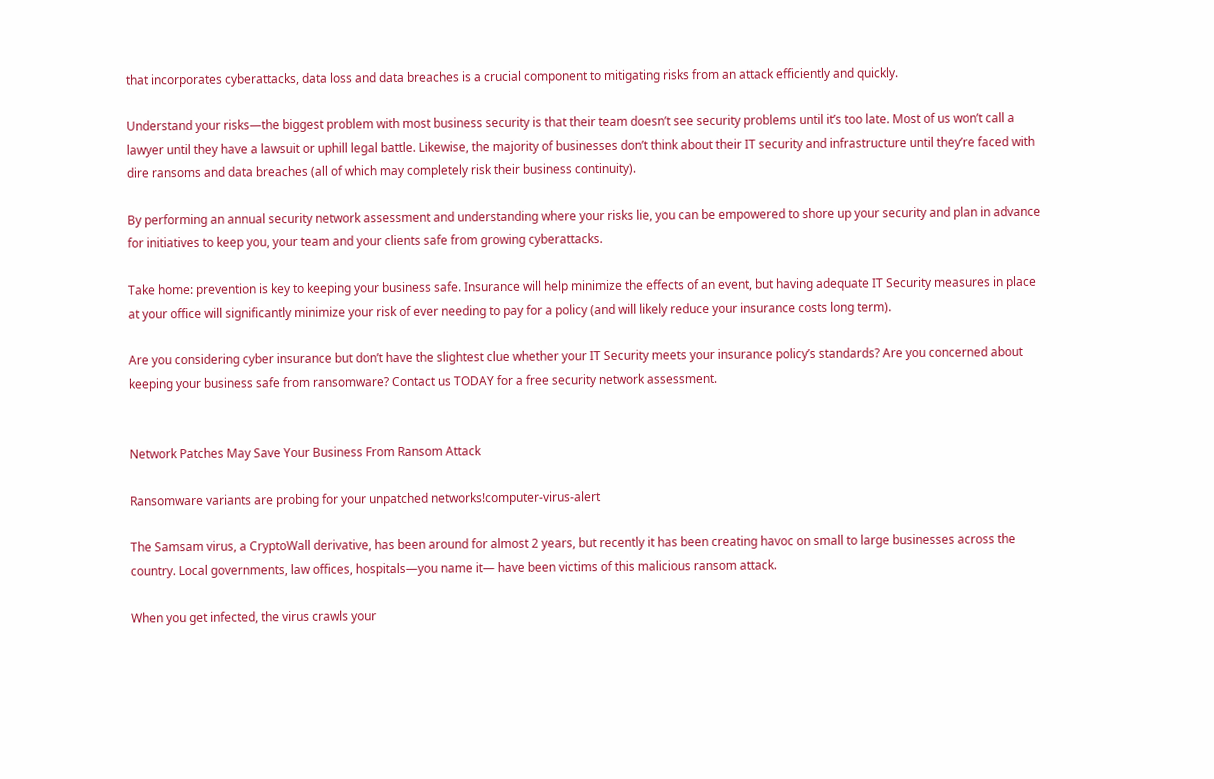that incorporates cyberattacks, data loss and data breaches is a crucial component to mitigating risks from an attack efficiently and quickly.

Understand your risks—the biggest problem with most business security is that their team doesn’t see security problems until it’s too late. Most of us won’t call a lawyer until they have a lawsuit or uphill legal battle. Likewise, the majority of businesses don’t think about their IT security and infrastructure until they’re faced with dire ransoms and data breaches (all of which may completely risk their business continuity).

By performing an annual security network assessment and understanding where your risks lie, you can be empowered to shore up your security and plan in advance for initiatives to keep you, your team and your clients safe from growing cyberattacks.

Take home: prevention is key to keeping your business safe. Insurance will help minimize the effects of an event, but having adequate IT Security measures in place at your office will significantly minimize your risk of ever needing to pay for a policy (and will likely reduce your insurance costs long term).

Are you considering cyber insurance but don’t have the slightest clue whether your IT Security meets your insurance policy’s standards? Are you concerned about keeping your business safe from ransomware? Contact us TODAY for a free security network assessment.


Network Patches May Save Your Business From Ransom Attack

Ransomware variants are probing for your unpatched networks!computer-virus-alert

The Samsam virus, a CryptoWall derivative, has been around for almost 2 years, but recently it has been creating havoc on small to large businesses across the country. Local governments, law offices, hospitals—you name it— have been victims of this malicious ransom attack.

When you get infected, the virus crawls your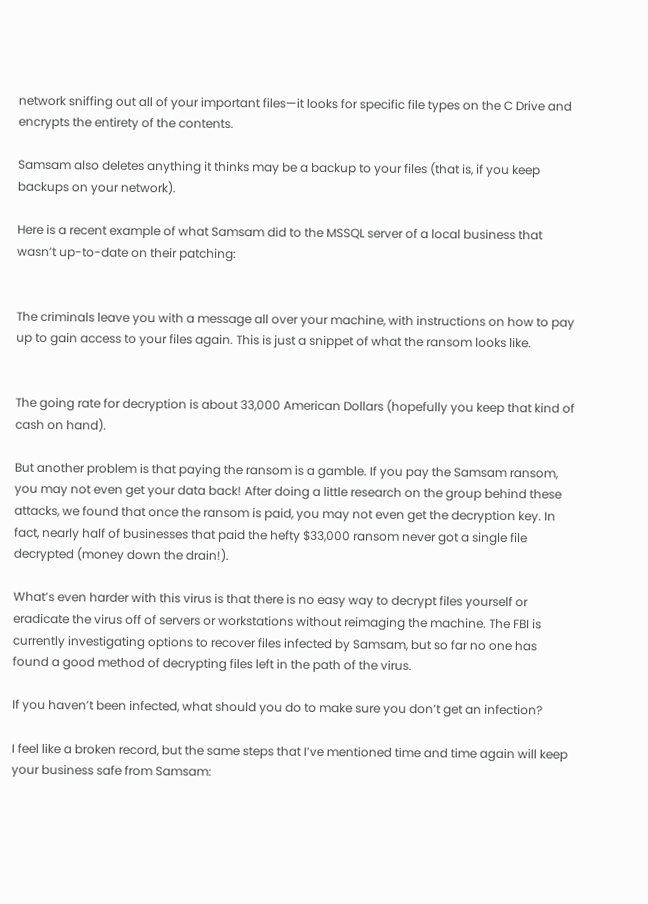network sniffing out all of your important files—it looks for specific file types on the C Drive and encrypts the entirety of the contents.

Samsam also deletes anything it thinks may be a backup to your files (that is, if you keep backups on your network).

Here is a recent example of what Samsam did to the MSSQL server of a local business that wasn’t up-to-date on their patching:


The criminals leave you with a message all over your machine, with instructions on how to pay up to gain access to your files again. This is just a snippet of what the ransom looks like.


The going rate for decryption is about 33,000 American Dollars (hopefully you keep that kind of cash on hand).

But another problem is that paying the ransom is a gamble. If you pay the Samsam ransom, you may not even get your data back! After doing a little research on the group behind these attacks, we found that once the ransom is paid, you may not even get the decryption key. In fact, nearly half of businesses that paid the hefty $33,000 ransom never got a single file decrypted (money down the drain!).

What’s even harder with this virus is that there is no easy way to decrypt files yourself or eradicate the virus off of servers or workstations without reimaging the machine. The FBI is currently investigating options to recover files infected by Samsam, but so far no one has found a good method of decrypting files left in the path of the virus.

If you haven’t been infected, what should you do to make sure you don’t get an infection?

I feel like a broken record, but the same steps that I’ve mentioned time and time again will keep your business safe from Samsam: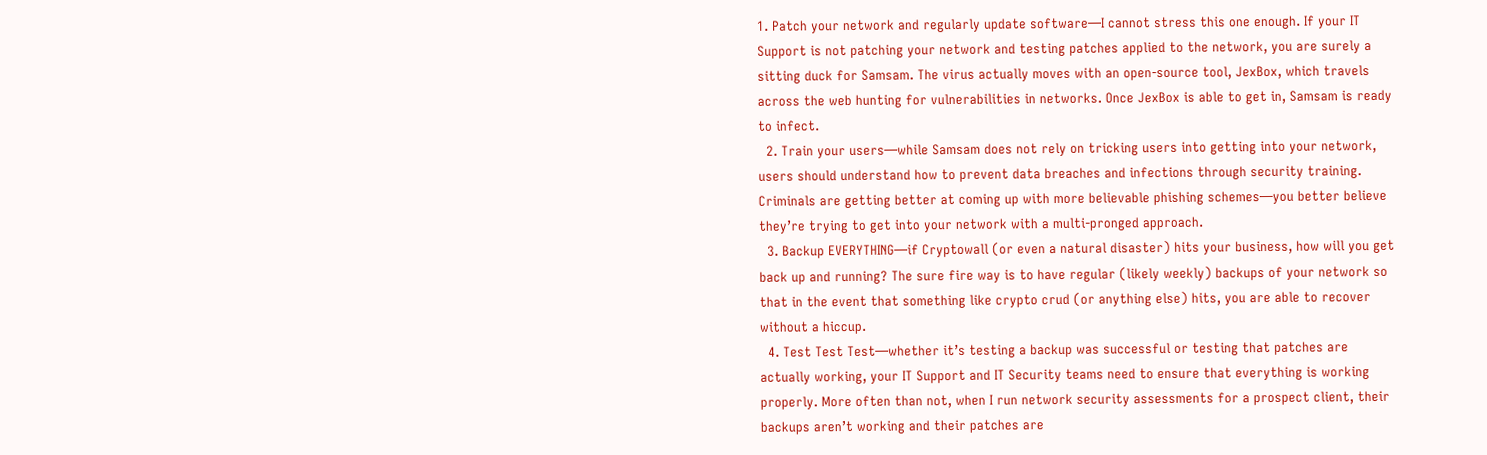1. Patch your network and regularly update software—I cannot stress this one enough. If your IT Support is not patching your network and testing patches applied to the network, you are surely a sitting duck for Samsam. The virus actually moves with an open-source tool, JexBox, which travels across the web hunting for vulnerabilities in networks. Once JexBox is able to get in, Samsam is ready to infect.
  2. Train your users—while Samsam does not rely on tricking users into getting into your network, users should understand how to prevent data breaches and infections through security training. Criminals are getting better at coming up with more believable phishing schemes—you better believe they’re trying to get into your network with a multi-pronged approach.
  3. Backup EVERYTHING—if Cryptowall (or even a natural disaster) hits your business, how will you get back up and running? The sure fire way is to have regular (likely weekly) backups of your network so that in the event that something like crypto crud (or anything else) hits, you are able to recover without a hiccup.
  4. Test Test Test—whether it’s testing a backup was successful or testing that patches are actually working, your IT Support and IT Security teams need to ensure that everything is working properly. More often than not, when I run network security assessments for a prospect client, their backups aren’t working and their patches are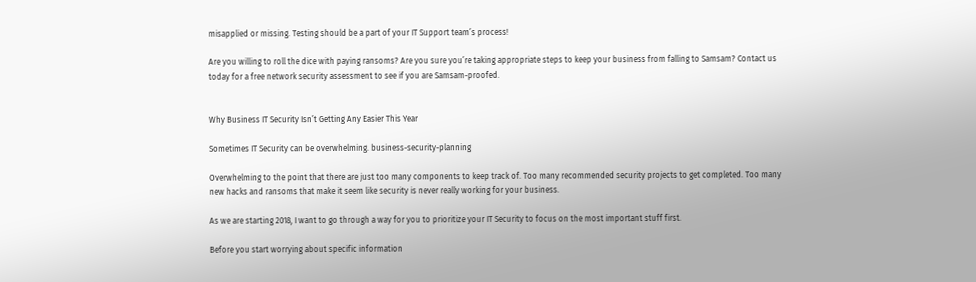misapplied or missing. Testing should be a part of your IT Support team’s process!

Are you willing to roll the dice with paying ransoms? Are you sure you’re taking appropriate steps to keep your business from falling to Samsam? Contact us today for a free network security assessment to see if you are Samsam-proofed.


Why Business IT Security Isn’t Getting Any Easier This Year

Sometimes IT Security can be overwhelming. business-security-planning

Overwhelming to the point that there are just too many components to keep track of. Too many recommended security projects to get completed. Too many new hacks and ransoms that make it seem like security is never really working for your business.

As we are starting 2018, I want to go through a way for you to prioritize your IT Security to focus on the most important stuff first.

Before you start worrying about specific information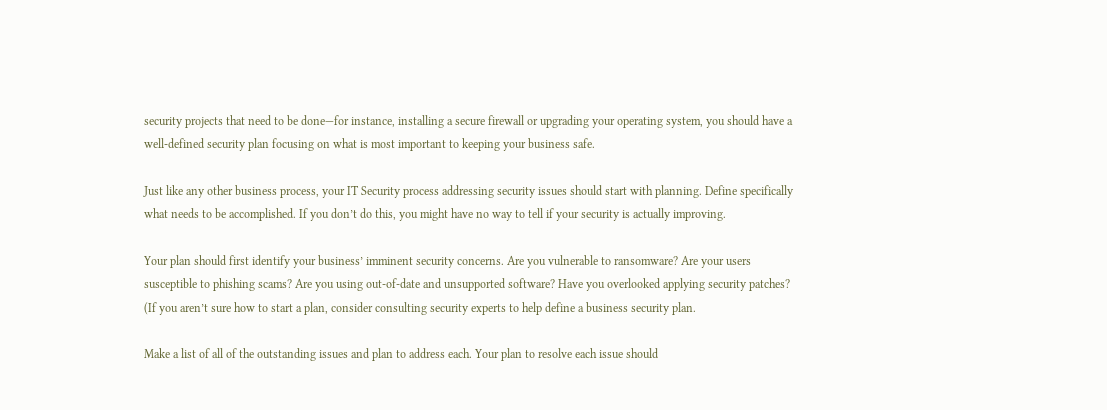security projects that need to be done—for instance, installing a secure firewall or upgrading your operating system, you should have a well-defined security plan focusing on what is most important to keeping your business safe.

Just like any other business process, your IT Security process addressing security issues should start with planning. Define specifically what needs to be accomplished. If you don’t do this, you might have no way to tell if your security is actually improving.

Your plan should first identify your business’ imminent security concerns. Are you vulnerable to ransomware? Are your users susceptible to phishing scams? Are you using out-of-date and unsupported software? Have you overlooked applying security patches? (If you aren’t sure how to start a plan, consider consulting security experts to help define a business security plan.

Make a list of all of the outstanding issues and plan to address each. Your plan to resolve each issue should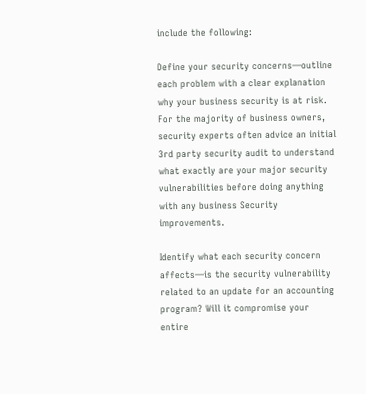include the following:

Define your security concerns—outline each problem with a clear explanation why your business security is at risk. For the majority of business owners, security experts often advice an initial 3rd party security audit to understand what exactly are your major security vulnerabilities before doing anything with any business Security improvements.

Identify what each security concern affects—is the security vulnerability related to an update for an accounting program? Will it compromise your entire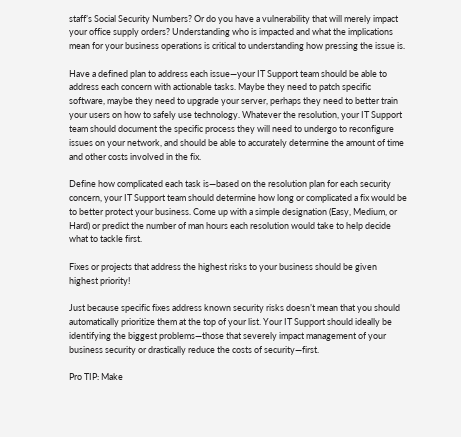staff’s Social Security Numbers? Or do you have a vulnerability that will merely impact your office supply orders? Understanding who is impacted and what the implications mean for your business operations is critical to understanding how pressing the issue is.

Have a defined plan to address each issue—your IT Support team should be able to address each concern with actionable tasks. Maybe they need to patch specific software, maybe they need to upgrade your server, perhaps they need to better train your users on how to safely use technology. Whatever the resolution, your IT Support team should document the specific process they will need to undergo to reconfigure issues on your network, and should be able to accurately determine the amount of time and other costs involved in the fix.

Define how complicated each task is—based on the resolution plan for each security concern, your IT Support team should determine how long or complicated a fix would be to better protect your business. Come up with a simple designation (Easy, Medium, or Hard) or predict the number of man hours each resolution would take to help decide what to tackle first.

Fixes or projects that address the highest risks to your business should be given highest priority!

Just because specific fixes address known security risks doesn’t mean that you should automatically prioritize them at the top of your list. Your IT Support should ideally be identifying the biggest problems—those that severely impact management of your business security or drastically reduce the costs of security—first.

Pro TIP: Make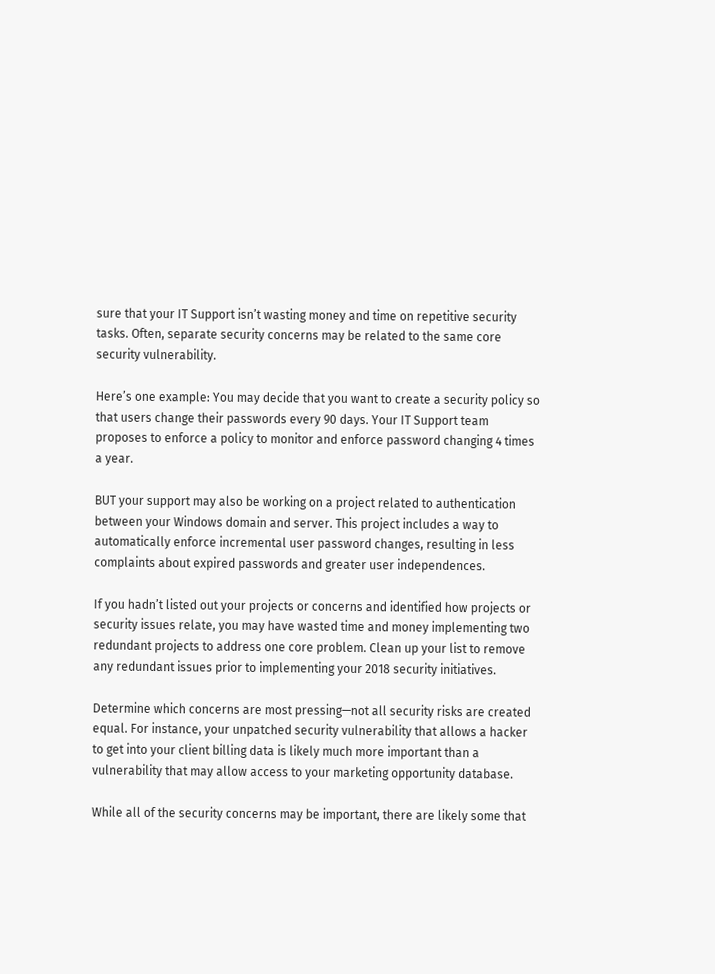sure that your IT Support isn’t wasting money and time on repetitive security tasks. Often, separate security concerns may be related to the same core security vulnerability.

Here’s one example: You may decide that you want to create a security policy so that users change their passwords every 90 days. Your IT Support team proposes to enforce a policy to monitor and enforce password changing 4 times a year.

BUT your support may also be working on a project related to authentication between your Windows domain and server. This project includes a way to automatically enforce incremental user password changes, resulting in less complaints about expired passwords and greater user independences.

If you hadn’t listed out your projects or concerns and identified how projects or security issues relate, you may have wasted time and money implementing two redundant projects to address one core problem. Clean up your list to remove any redundant issues prior to implementing your 2018 security initiatives.

Determine which concerns are most pressing—not all security risks are created equal. For instance, your unpatched security vulnerability that allows a hacker to get into your client billing data is likely much more important than a vulnerability that may allow access to your marketing opportunity database.

While all of the security concerns may be important, there are likely some that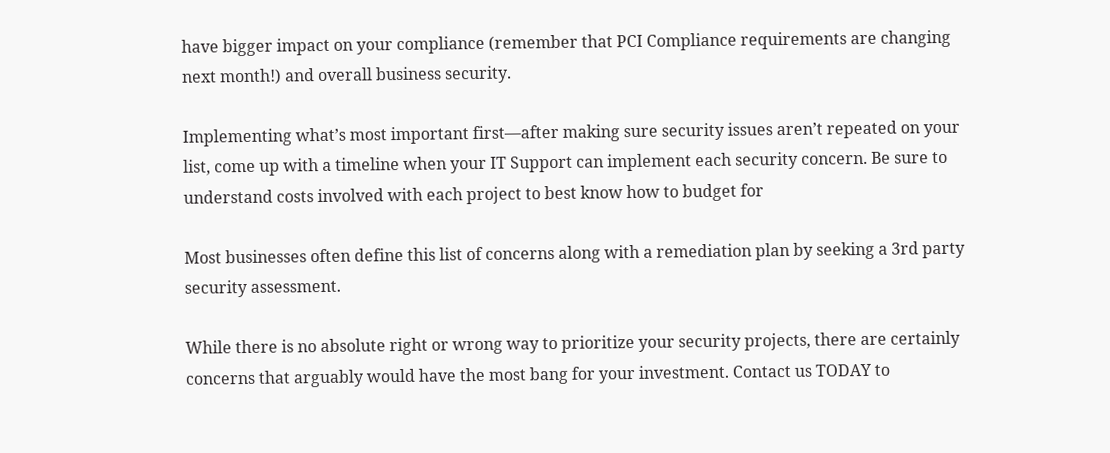have bigger impact on your compliance (remember that PCI Compliance requirements are changing next month!) and overall business security.

Implementing what’s most important first—after making sure security issues aren’t repeated on your list, come up with a timeline when your IT Support can implement each security concern. Be sure to understand costs involved with each project to best know how to budget for

Most businesses often define this list of concerns along with a remediation plan by seeking a 3rd party security assessment.

While there is no absolute right or wrong way to prioritize your security projects, there are certainly concerns that arguably would have the most bang for your investment. Contact us TODAY to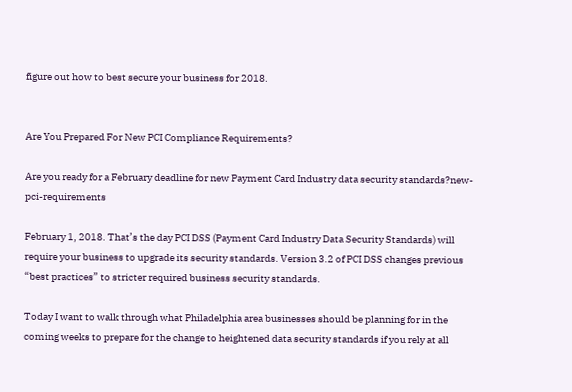figure out how to best secure your business for 2018.


Are You Prepared For New PCI Compliance Requirements?

Are you ready for a February deadline for new Payment Card Industry data security standards?new-pci-requirements

February 1, 2018. That’s the day PCI DSS (Payment Card Industry Data Security Standards) will require your business to upgrade its security standards. Version 3.2 of PCI DSS changes previous “best practices” to stricter required business security standards.

Today I want to walk through what Philadelphia area businesses should be planning for in the coming weeks to prepare for the change to heightened data security standards if you rely at all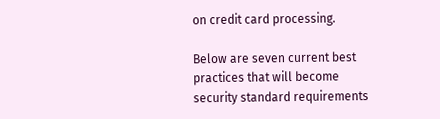on credit card processing.

Below are seven current best practices that will become security standard requirements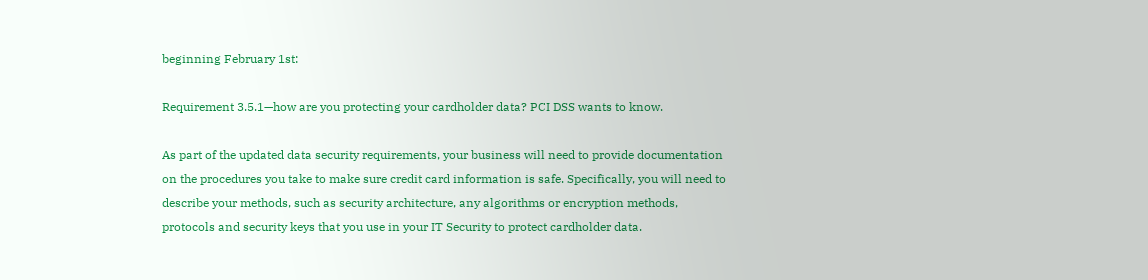beginning February 1st:

Requirement 3.5.1—how are you protecting your cardholder data? PCI DSS wants to know.

As part of the updated data security requirements, your business will need to provide documentation on the procedures you take to make sure credit card information is safe. Specifically, you will need to describe your methods, such as security architecture, any algorithms or encryption methods, protocols and security keys that you use in your IT Security to protect cardholder data.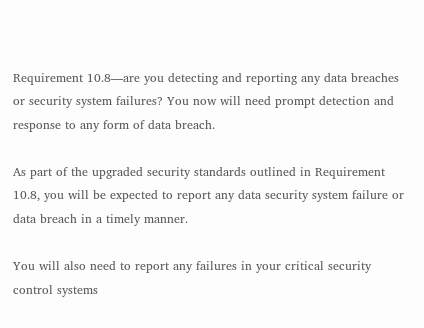Requirement 10.8—are you detecting and reporting any data breaches or security system failures? You now will need prompt detection and response to any form of data breach.

As part of the upgraded security standards outlined in Requirement 10.8, you will be expected to report any data security system failure or data breach in a timely manner.

You will also need to report any failures in your critical security control systems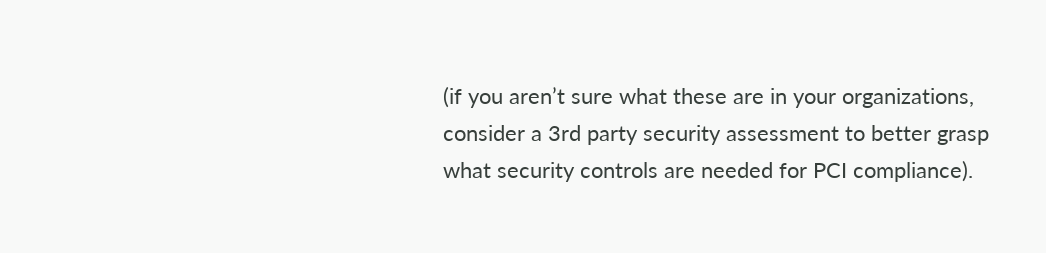(if you aren’t sure what these are in your organizations, consider a 3rd party security assessment to better grasp what security controls are needed for PCI compliance).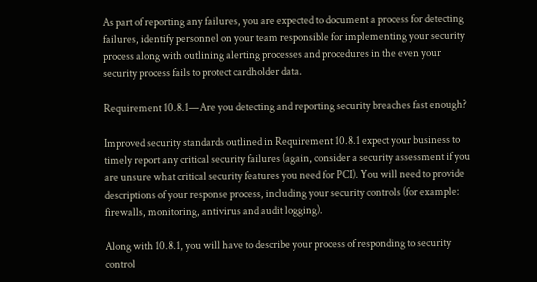As part of reporting any failures, you are expected to document a process for detecting failures, identify personnel on your team responsible for implementing your security process along with outlining alerting processes and procedures in the even your security process fails to protect cardholder data.

Requirement 10.8.1—Are you detecting and reporting security breaches fast enough?

Improved security standards outlined in Requirement 10.8.1 expect your business to timely report any critical security failures (again, consider a security assessment if you are unsure what critical security features you need for PCI). You will need to provide descriptions of your response process, including your security controls (for example: firewalls, monitoring, antivirus and audit logging).

Along with 10.8.1, you will have to describe your process of responding to security control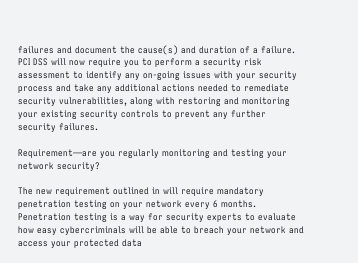failures and document the cause(s) and duration of a failure. PCI DSS will now require you to perform a security risk assessment to identify any on-going issues with your security process and take any additional actions needed to remediate security vulnerabilities, along with restoring and monitoring your existing security controls to prevent any further security failures.

Requirement—are you regularly monitoring and testing your network security?

The new requirement outlined in will require mandatory penetration testing on your network every 6 months. Penetration testing is a way for security experts to evaluate how easy cybercriminals will be able to breach your network and access your protected data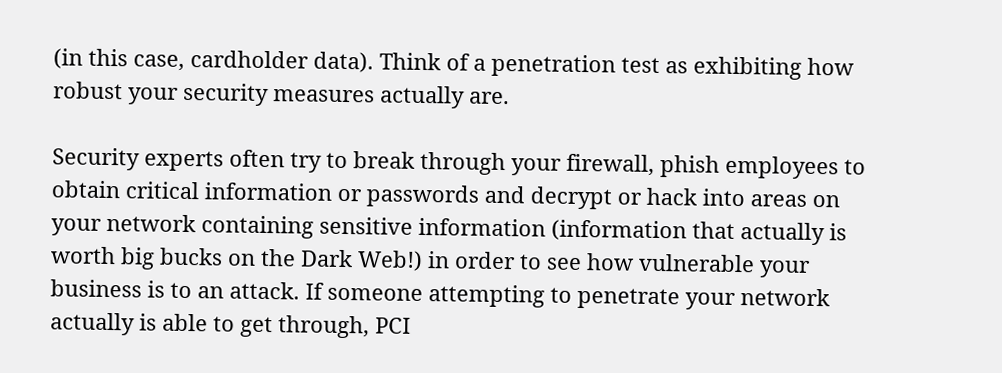(in this case, cardholder data). Think of a penetration test as exhibiting how robust your security measures actually are.

Security experts often try to break through your firewall, phish employees to obtain critical information or passwords and decrypt or hack into areas on your network containing sensitive information (information that actually is worth big bucks on the Dark Web!) in order to see how vulnerable your business is to an attack. If someone attempting to penetrate your network actually is able to get through, PCI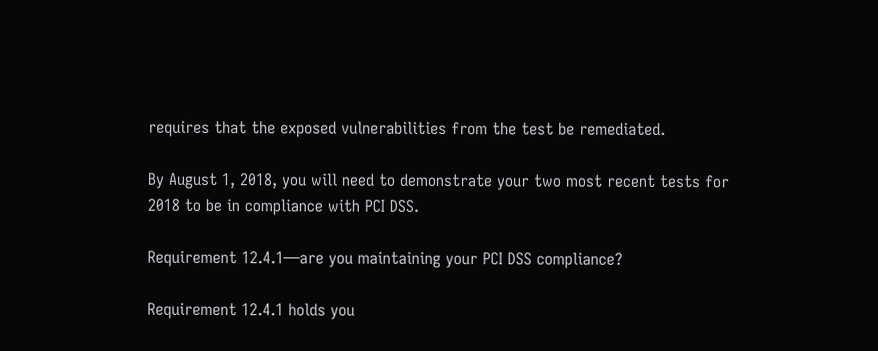requires that the exposed vulnerabilities from the test be remediated.

By August 1, 2018, you will need to demonstrate your two most recent tests for 2018 to be in compliance with PCI DSS.

Requirement 12.4.1—are you maintaining your PCI DSS compliance?

Requirement 12.4.1 holds you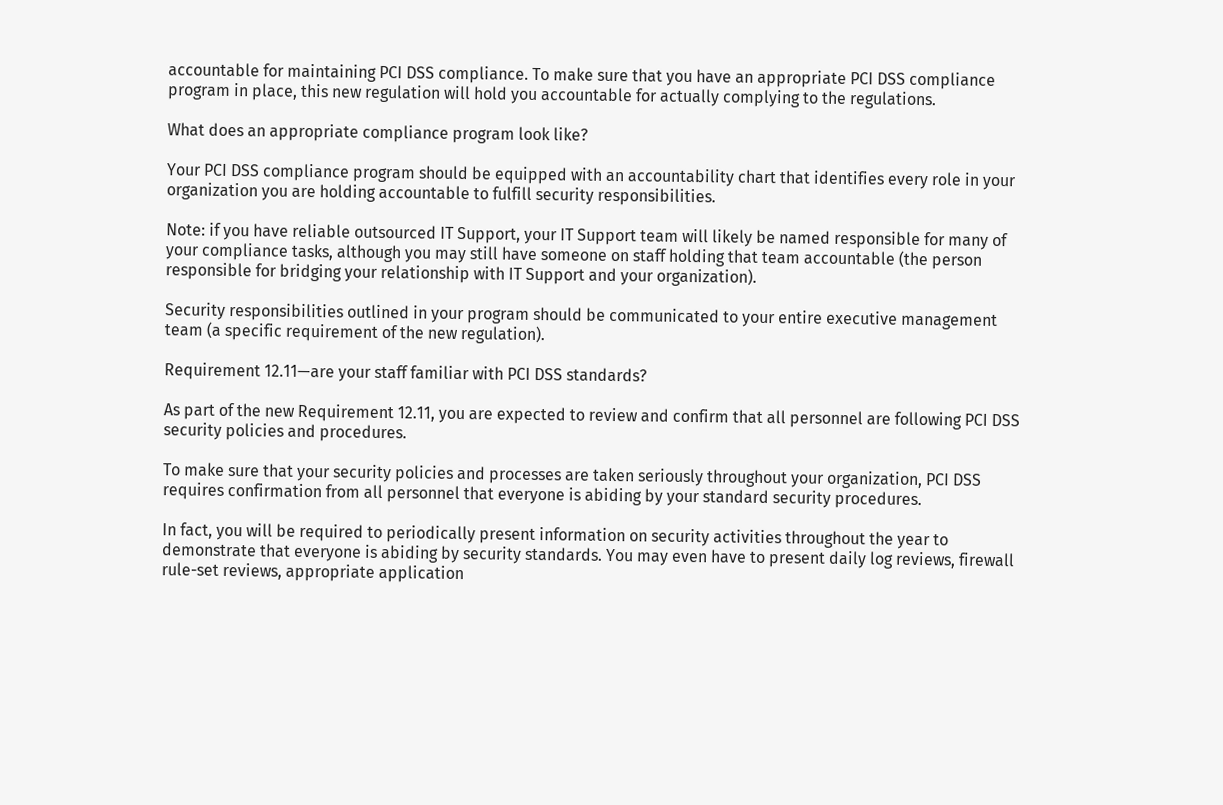accountable for maintaining PCI DSS compliance. To make sure that you have an appropriate PCI DSS compliance program in place, this new regulation will hold you accountable for actually complying to the regulations.

What does an appropriate compliance program look like?

Your PCI DSS compliance program should be equipped with an accountability chart that identifies every role in your organization you are holding accountable to fulfill security responsibilities.

Note: if you have reliable outsourced IT Support, your IT Support team will likely be named responsible for many of your compliance tasks, although you may still have someone on staff holding that team accountable (the person responsible for bridging your relationship with IT Support and your organization).

Security responsibilities outlined in your program should be communicated to your entire executive management team (a specific requirement of the new regulation).

Requirement 12.11—are your staff familiar with PCI DSS standards?

As part of the new Requirement 12.11, you are expected to review and confirm that all personnel are following PCI DSS security policies and procedures.

To make sure that your security policies and processes are taken seriously throughout your organization, PCI DSS requires confirmation from all personnel that everyone is abiding by your standard security procedures.

In fact, you will be required to periodically present information on security activities throughout the year to demonstrate that everyone is abiding by security standards. You may even have to present daily log reviews, firewall rule-set reviews, appropriate application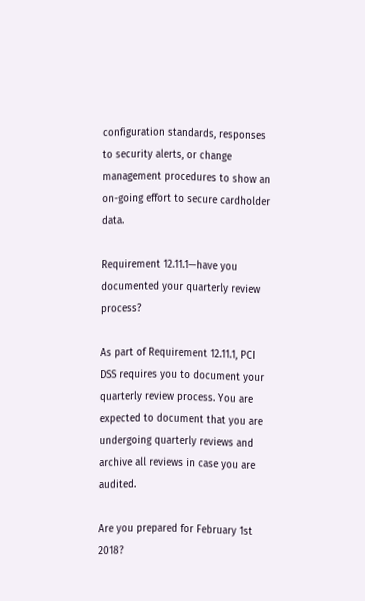configuration standards, responses to security alerts, or change management procedures to show an on-going effort to secure cardholder data.

Requirement 12.11.1—have you documented your quarterly review process?

As part of Requirement 12.11.1, PCI DSS requires you to document your quarterly review process. You are expected to document that you are undergoing quarterly reviews and archive all reviews in case you are audited.

Are you prepared for February 1st 2018?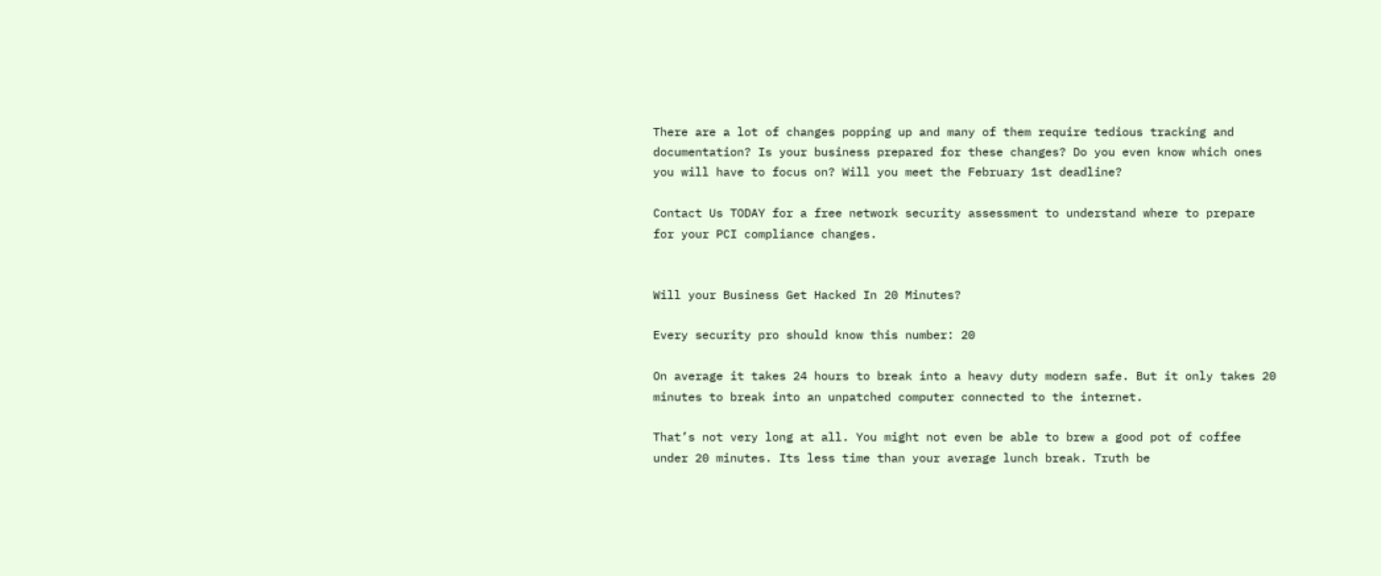There are a lot of changes popping up and many of them require tedious tracking and documentation? Is your business prepared for these changes? Do you even know which ones you will have to focus on? Will you meet the February 1st deadline?

Contact Us TODAY for a free network security assessment to understand where to prepare for your PCI compliance changes.


Will your Business Get Hacked In 20 Minutes?

Every security pro should know this number: 20

On average it takes 24 hours to break into a heavy duty modern safe. But it only takes 20 minutes to break into an unpatched computer connected to the internet.

That’s not very long at all. You might not even be able to brew a good pot of coffee under 20 minutes. Its less time than your average lunch break. Truth be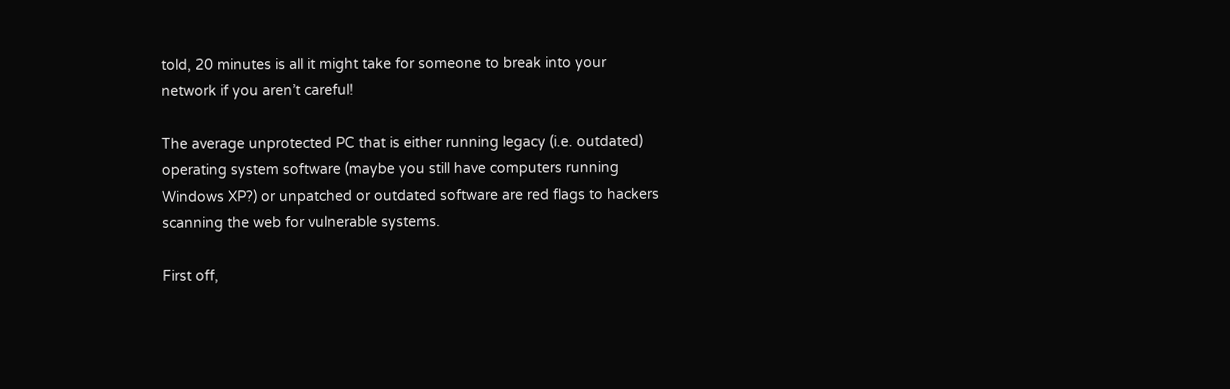told, 20 minutes is all it might take for someone to break into your network if you aren’t careful!

The average unprotected PC that is either running legacy (i.e. outdated) operating system software (maybe you still have computers running Windows XP?) or unpatched or outdated software are red flags to hackers scanning the web for vulnerable systems.

First off,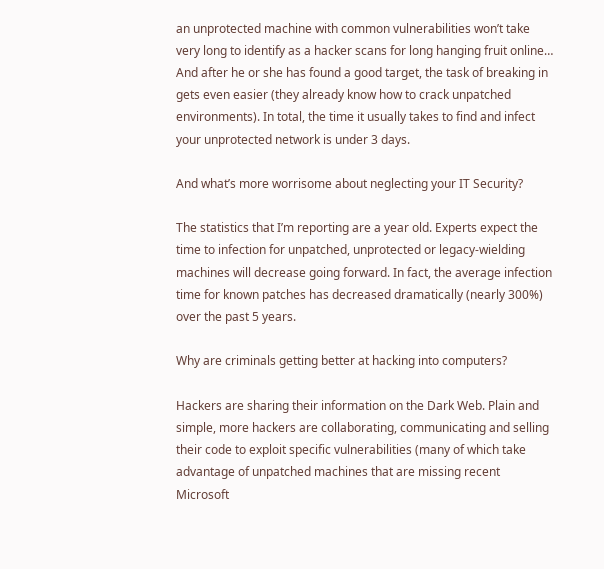an unprotected machine with common vulnerabilities won’t take very long to identify as a hacker scans for long hanging fruit online… And after he or she has found a good target, the task of breaking in gets even easier (they already know how to crack unpatched environments). In total, the time it usually takes to find and infect your unprotected network is under 3 days.

And what’s more worrisome about neglecting your IT Security?

The statistics that I’m reporting are a year old. Experts expect the time to infection for unpatched, unprotected or legacy-wielding machines will decrease going forward. In fact, the average infection time for known patches has decreased dramatically (nearly 300%) over the past 5 years.

Why are criminals getting better at hacking into computers?

Hackers are sharing their information on the Dark Web. Plain and simple, more hackers are collaborating, communicating and selling their code to exploit specific vulnerabilities (many of which take advantage of unpatched machines that are missing recent Microsoft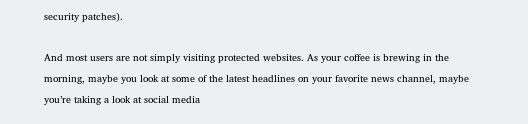security patches).

And most users are not simply visiting protected websites. As your coffee is brewing in the morning, maybe you look at some of the latest headlines on your favorite news channel, maybe you’re taking a look at social media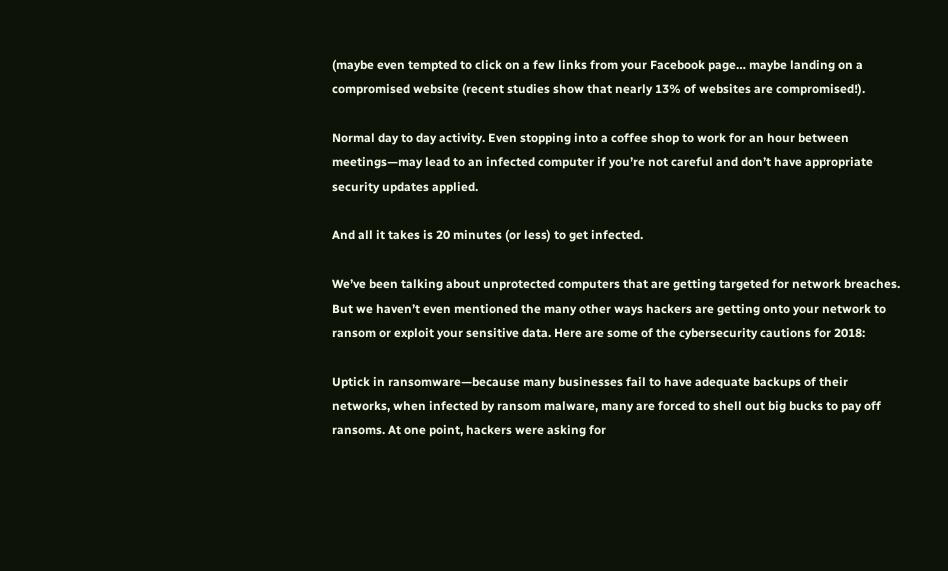(maybe even tempted to click on a few links from your Facebook page… maybe landing on a compromised website (recent studies show that nearly 13% of websites are compromised!).

Normal day to day activity. Even stopping into a coffee shop to work for an hour between meetings—may lead to an infected computer if you’re not careful and don’t have appropriate security updates applied.

And all it takes is 20 minutes (or less) to get infected.

We’ve been talking about unprotected computers that are getting targeted for network breaches. But we haven’t even mentioned the many other ways hackers are getting onto your network to ransom or exploit your sensitive data. Here are some of the cybersecurity cautions for 2018:

Uptick in ransomware—because many businesses fail to have adequate backups of their networks, when infected by ransom malware, many are forced to shell out big bucks to pay off ransoms. At one point, hackers were asking for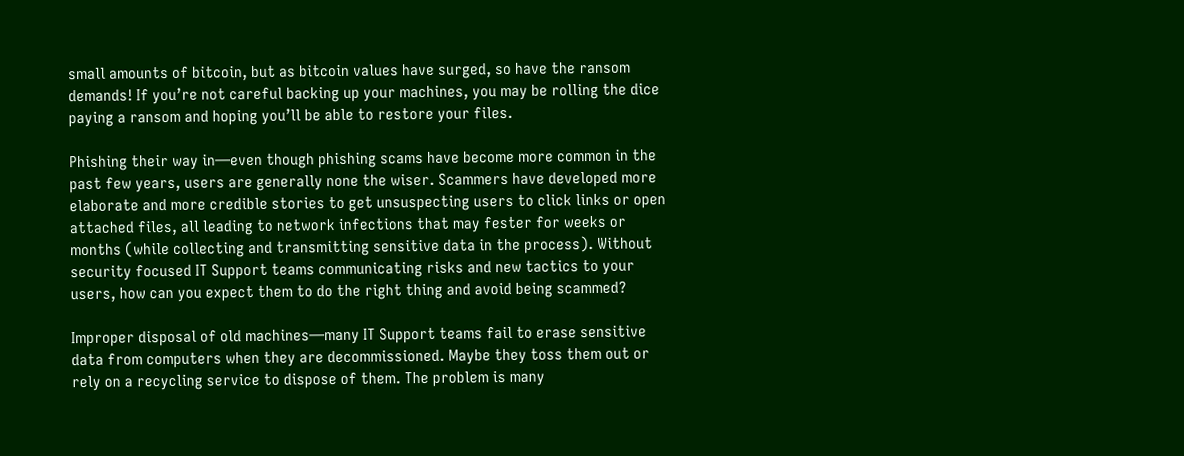small amounts of bitcoin, but as bitcoin values have surged, so have the ransom demands! If you’re not careful backing up your machines, you may be rolling the dice paying a ransom and hoping you’ll be able to restore your files.

Phishing their way in—even though phishing scams have become more common in the past few years, users are generally none the wiser. Scammers have developed more elaborate and more credible stories to get unsuspecting users to click links or open attached files, all leading to network infections that may fester for weeks or months (while collecting and transmitting sensitive data in the process). Without security focused IT Support teams communicating risks and new tactics to your users, how can you expect them to do the right thing and avoid being scammed?

Improper disposal of old machines—many IT Support teams fail to erase sensitive data from computers when they are decommissioned. Maybe they toss them out or rely on a recycling service to dispose of them. The problem is many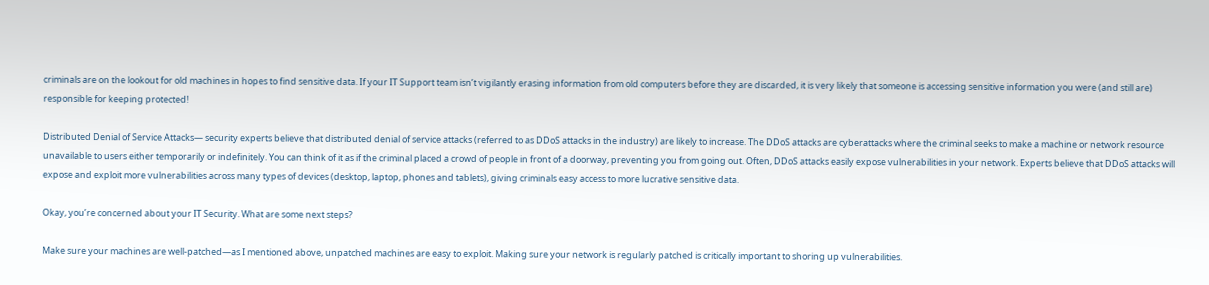criminals are on the lookout for old machines in hopes to find sensitive data. If your IT Support team isn’t vigilantly erasing information from old computers before they are discarded, it is very likely that someone is accessing sensitive information you were (and still are) responsible for keeping protected!

Distributed Denial of Service Attacks— security experts believe that distributed denial of service attacks (referred to as DDoS attacks in the industry) are likely to increase. The DDoS attacks are cyberattacks where the criminal seeks to make a machine or network resource unavailable to users either temporarily or indefinitely. You can think of it as if the criminal placed a crowd of people in front of a doorway, preventing you from going out. Often, DDoS attacks easily expose vulnerabilities in your network. Experts believe that DDoS attacks will expose and exploit more vulnerabilities across many types of devices (desktop, laptop, phones and tablets), giving criminals easy access to more lucrative sensitive data.

Okay, you’re concerned about your IT Security. What are some next steps?

Make sure your machines are well-patched—as I mentioned above, unpatched machines are easy to exploit. Making sure your network is regularly patched is critically important to shoring up vulnerabilities.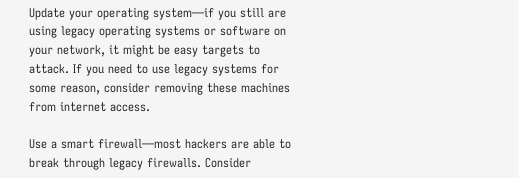Update your operating system—if you still are using legacy operating systems or software on your network, it might be easy targets to attack. If you need to use legacy systems for some reason, consider removing these machines from internet access.

Use a smart firewall—most hackers are able to break through legacy firewalls. Consider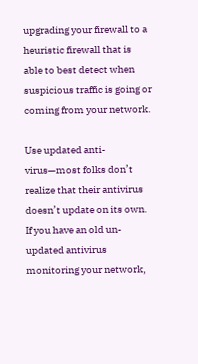upgrading your firewall to a heuristic firewall that is able to best detect when suspicious traffic is going or coming from your network.

Use updated anti-virus—most folks don’t realize that their antivirus doesn’t update on its own. If you have an old un-updated antivirus monitoring your network,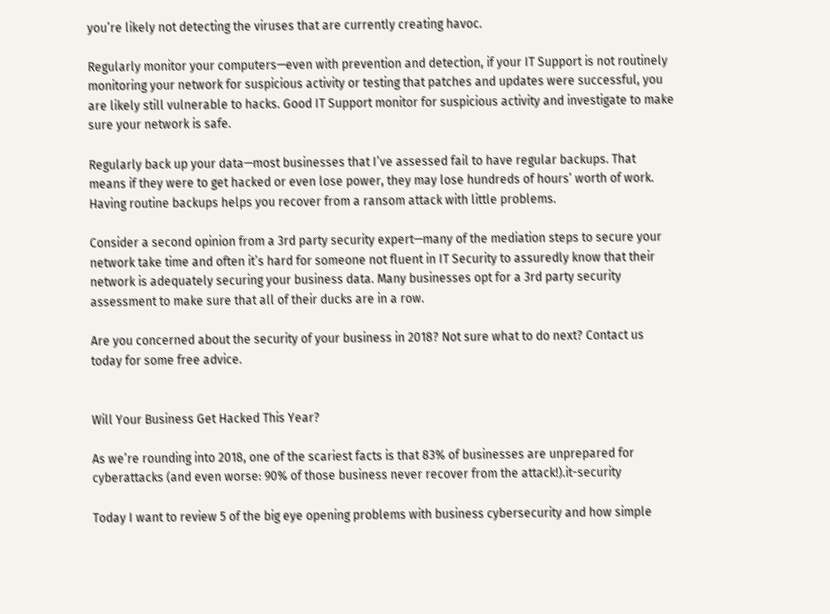you’re likely not detecting the viruses that are currently creating havoc.

Regularly monitor your computers—even with prevention and detection, if your IT Support is not routinely monitoring your network for suspicious activity or testing that patches and updates were successful, you are likely still vulnerable to hacks. Good IT Support monitor for suspicious activity and investigate to make sure your network is safe.

Regularly back up your data—most businesses that I’ve assessed fail to have regular backups. That means if they were to get hacked or even lose power, they may lose hundreds of hours’ worth of work. Having routine backups helps you recover from a ransom attack with little problems.

Consider a second opinion from a 3rd party security expert—many of the mediation steps to secure your network take time and often it’s hard for someone not fluent in IT Security to assuredly know that their network is adequately securing your business data. Many businesses opt for a 3rd party security assessment to make sure that all of their ducks are in a row.

Are you concerned about the security of your business in 2018? Not sure what to do next? Contact us today for some free advice.


Will Your Business Get Hacked This Year?

As we’re rounding into 2018, one of the scariest facts is that 83% of businesses are unprepared for cyberattacks (and even worse: 90% of those business never recover from the attack!).it-security

Today I want to review 5 of the big eye opening problems with business cybersecurity and how simple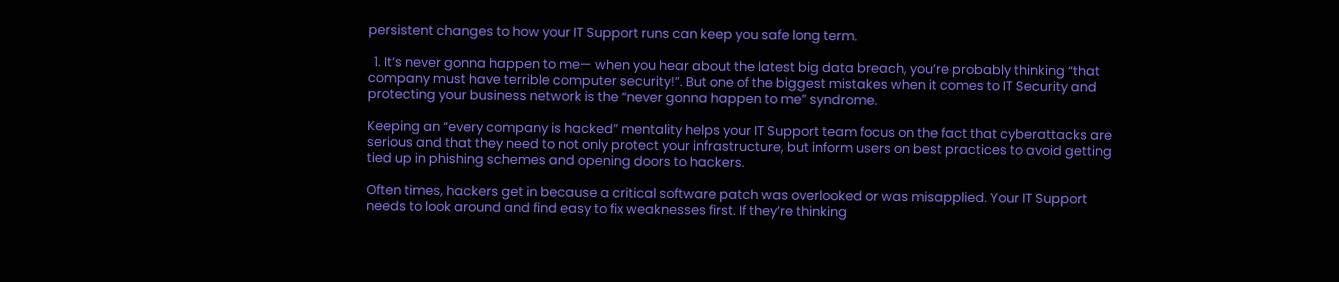persistent changes to how your IT Support runs can keep you safe long term.

  1. It’s never gonna happen to me— when you hear about the latest big data breach, you’re probably thinking “that company must have terrible computer security!”. But one of the biggest mistakes when it comes to IT Security and protecting your business network is the “never gonna happen to me” syndrome.

Keeping an “every company is hacked” mentality helps your IT Support team focus on the fact that cyberattacks are serious and that they need to not only protect your infrastructure, but inform users on best practices to avoid getting tied up in phishing schemes and opening doors to hackers.

Often times, hackers get in because a critical software patch was overlooked or was misapplied. Your IT Support needs to look around and find easy to fix weaknesses first. If they’re thinking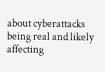about cyberattacks being real and likely affecting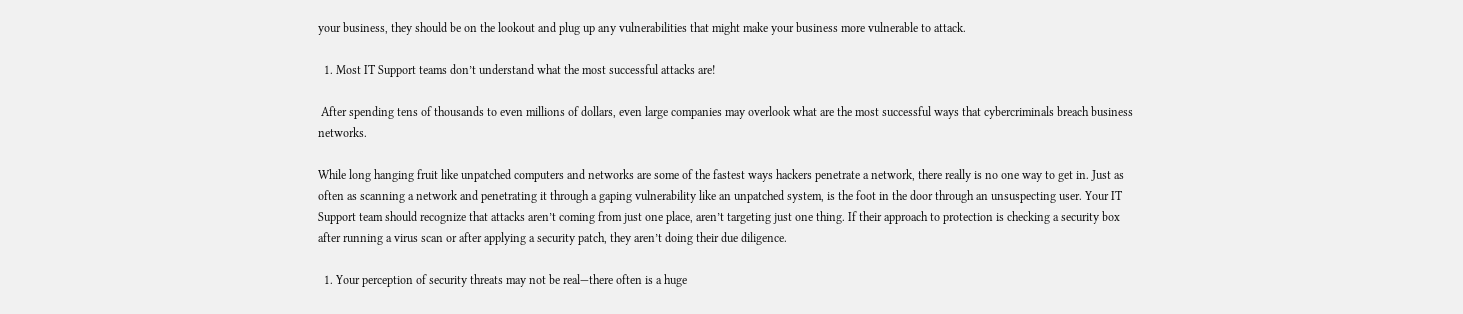your business, they should be on the lookout and plug up any vulnerabilities that might make your business more vulnerable to attack.

  1. Most IT Support teams don’t understand what the most successful attacks are!

 After spending tens of thousands to even millions of dollars, even large companies may overlook what are the most successful ways that cybercriminals breach business networks.

While long hanging fruit like unpatched computers and networks are some of the fastest ways hackers penetrate a network, there really is no one way to get in. Just as often as scanning a network and penetrating it through a gaping vulnerability like an unpatched system, is the foot in the door through an unsuspecting user. Your IT Support team should recognize that attacks aren’t coming from just one place, aren’t targeting just one thing. If their approach to protection is checking a security box after running a virus scan or after applying a security patch, they aren’t doing their due diligence.

  1. Your perception of security threats may not be real—there often is a huge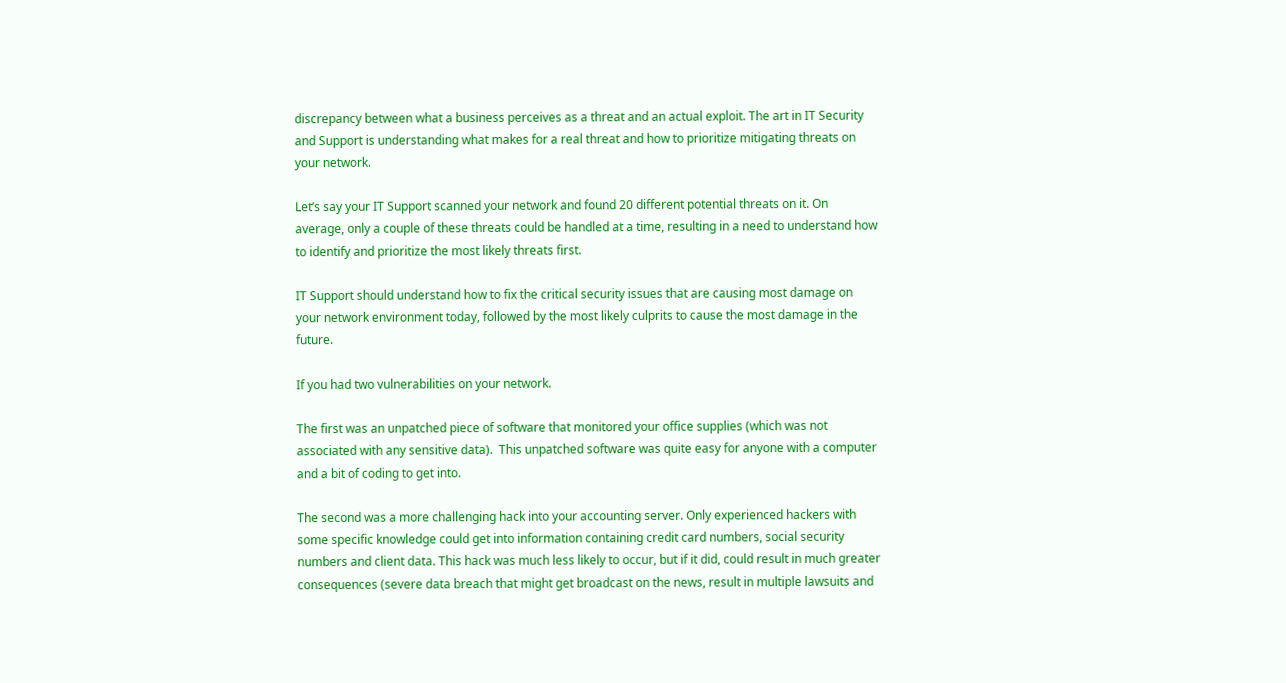discrepancy between what a business perceives as a threat and an actual exploit. The art in IT Security and Support is understanding what makes for a real threat and how to prioritize mitigating threats on your network.

Let’s say your IT Support scanned your network and found 20 different potential threats on it. On average, only a couple of these threats could be handled at a time, resulting in a need to understand how to identify and prioritize the most likely threats first.

IT Support should understand how to fix the critical security issues that are causing most damage on your network environment today, followed by the most likely culprits to cause the most damage in the future.

If you had two vulnerabilities on your network.

The first was an unpatched piece of software that monitored your office supplies (which was not associated with any sensitive data).  This unpatched software was quite easy for anyone with a computer and a bit of coding to get into.

The second was a more challenging hack into your accounting server. Only experienced hackers with some specific knowledge could get into information containing credit card numbers, social security numbers and client data. This hack was much less likely to occur, but if it did, could result in much greater consequences (severe data breach that might get broadcast on the news, result in multiple lawsuits and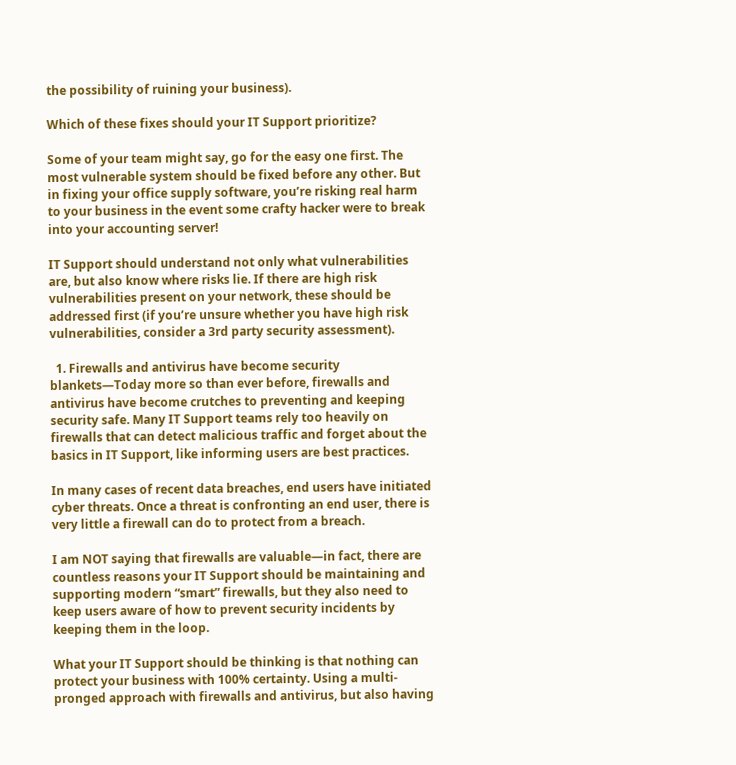the possibility of ruining your business).

Which of these fixes should your IT Support prioritize?

Some of your team might say, go for the easy one first. The most vulnerable system should be fixed before any other. But in fixing your office supply software, you’re risking real harm to your business in the event some crafty hacker were to break into your accounting server!

IT Support should understand not only what vulnerabilities are, but also know where risks lie. If there are high risk vulnerabilities present on your network, these should be addressed first (if you’re unsure whether you have high risk vulnerabilities, consider a 3rd party security assessment).

  1. Firewalls and antivirus have become security blankets—Today more so than ever before, firewalls and antivirus have become crutches to preventing and keeping security safe. Many IT Support teams rely too heavily on firewalls that can detect malicious traffic and forget about the basics in IT Support, like informing users are best practices.

In many cases of recent data breaches, end users have initiated cyber threats. Once a threat is confronting an end user, there is very little a firewall can do to protect from a breach.

I am NOT saying that firewalls are valuable—in fact, there are countless reasons your IT Support should be maintaining and supporting modern “smart” firewalls, but they also need to keep users aware of how to prevent security incidents by keeping them in the loop.

What your IT Support should be thinking is that nothing can protect your business with 100% certainty. Using a multi-pronged approach with firewalls and antivirus, but also having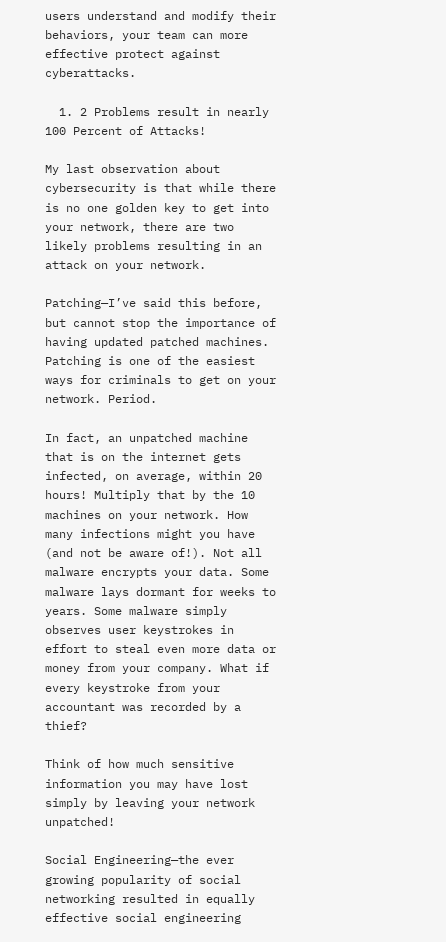users understand and modify their behaviors, your team can more effective protect against cyberattacks.

  1. 2 Problems result in nearly 100 Percent of Attacks!

My last observation about cybersecurity is that while there is no one golden key to get into your network, there are two likely problems resulting in an attack on your network.

Patching—I’ve said this before, but cannot stop the importance of having updated patched machines. Patching is one of the easiest ways for criminals to get on your network. Period.

In fact, an unpatched machine that is on the internet gets infected, on average, within 20 hours! Multiply that by the 10 machines on your network. How many infections might you have (and not be aware of!). Not all malware encrypts your data. Some malware lays dormant for weeks to years. Some malware simply observes user keystrokes in effort to steal even more data or money from your company. What if every keystroke from your accountant was recorded by a thief?

Think of how much sensitive information you may have lost simply by leaving your network unpatched!

Social Engineering—the ever growing popularity of social networking resulted in equally effective social engineering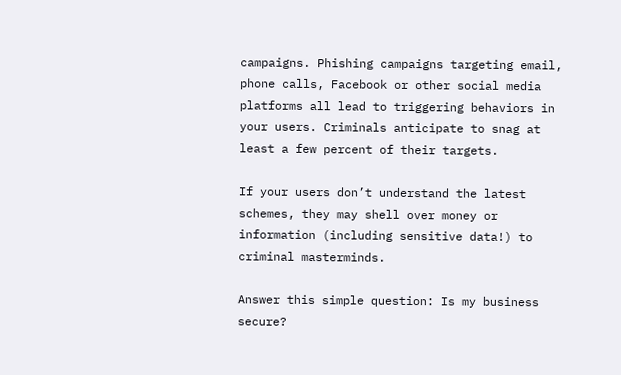campaigns. Phishing campaigns targeting email, phone calls, Facebook or other social media platforms all lead to triggering behaviors in your users. Criminals anticipate to snag at least a few percent of their targets.

If your users don’t understand the latest schemes, they may shell over money or information (including sensitive data!) to criminal masterminds.

Answer this simple question: Is my business secure?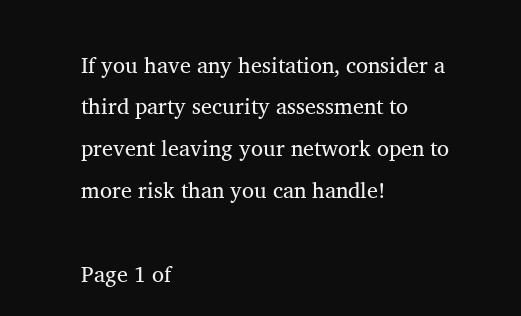If you have any hesitation, consider a third party security assessment to prevent leaving your network open to more risk than you can handle!

Page 1 of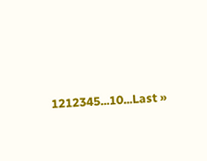1212345...10...Last »